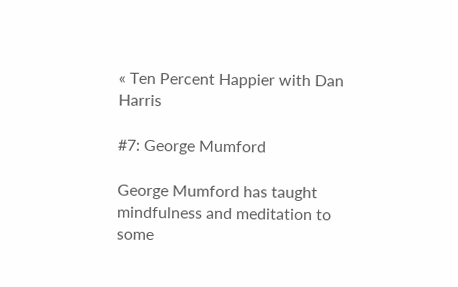« Ten Percent Happier with Dan Harris

#7: George Mumford

George Mumford has taught mindfulness and meditation to some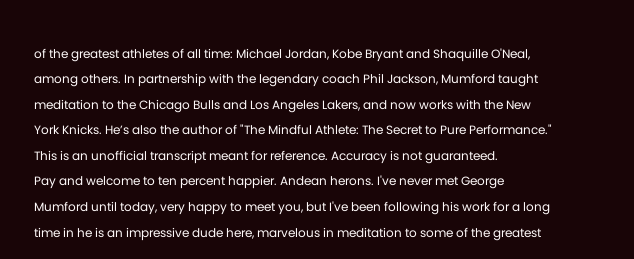of the greatest athletes of all time: Michael Jordan, Kobe Bryant and Shaquille O'Neal, among others. In partnership with the legendary coach Phil Jackson, Mumford taught meditation to the Chicago Bulls and Los Angeles Lakers, and now works with the New York Knicks. He’s also the author of "The Mindful Athlete: The Secret to Pure Performance."
This is an unofficial transcript meant for reference. Accuracy is not guaranteed.
Pay and welcome to ten percent happier. Andean herons. I've never met George Mumford until today, very happy to meet you, but I've been following his work for a long time in he is an impressive dude here, marvelous in meditation to some of the greatest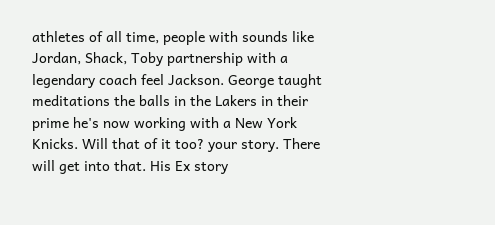athletes of all time, people with sounds like Jordan, Shack, Toby partnership with a legendary coach feel Jackson. George taught meditations the balls in the Lakers in their prime he's now working with a New York Knicks. Will that of it too? your story. There will get into that. His Ex story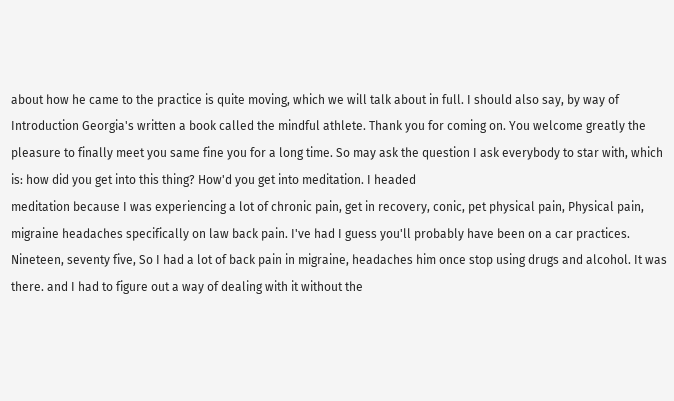about how he came to the practice is quite moving, which we will talk about in full. I should also say, by way of Introduction Georgia's written a book called the mindful athlete. Thank you for coming on. You welcome greatly the pleasure to finally meet you same fine you for a long time. So may ask the question I ask everybody to star with, which is: how did you get into this thing? How'd you get into meditation. I headed
meditation because I was experiencing a lot of chronic pain, get in recovery, conic, pet physical pain, Physical pain, migraine headaches specifically on law back pain. I've had I guess you'll probably have been on a car practices. Nineteen, seventy five, So I had a lot of back pain in migraine, headaches him once stop using drugs and alcohol. It was there. and I had to figure out a way of dealing with it without the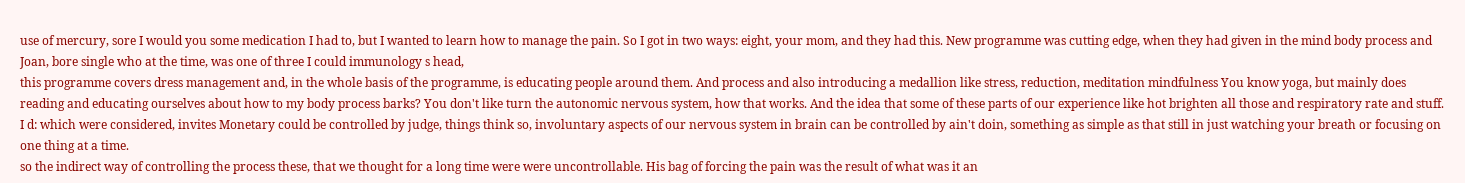use of mercury, sore I would you some medication I had to, but I wanted to learn how to manage the pain. So I got in two ways: eight, your mom, and they had this. New programme was cutting edge, when they had given in the mind body process and Joan, bore single who at the time, was one of three I could immunology s head,
this programme covers dress management and, in the whole basis of the programme, is educating people around them. And process and also introducing a medallion like stress, reduction, meditation mindfulness You know yoga, but mainly does reading and educating ourselves about how to my body process barks? You don't like turn the autonomic nervous system, how that works. And the idea that some of these parts of our experience like hot brighten all those and respiratory rate and stuff. I d: which were considered, invites Monetary could be controlled by judge, things think so, involuntary aspects of our nervous system in brain can be controlled by ain't doin, something as simple as that still in just watching your breath or focusing on one thing at a time.
so the indirect way of controlling the process these, that we thought for a long time were were uncontrollable. His bag of forcing the pain was the result of what was it an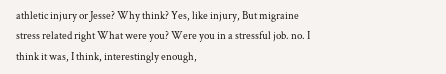athletic injury or Jesse? Why think? Yes, like injury, But migraine stress related right What were you? Were you in a stressful job. no. I think it was, I think, interestingly enough,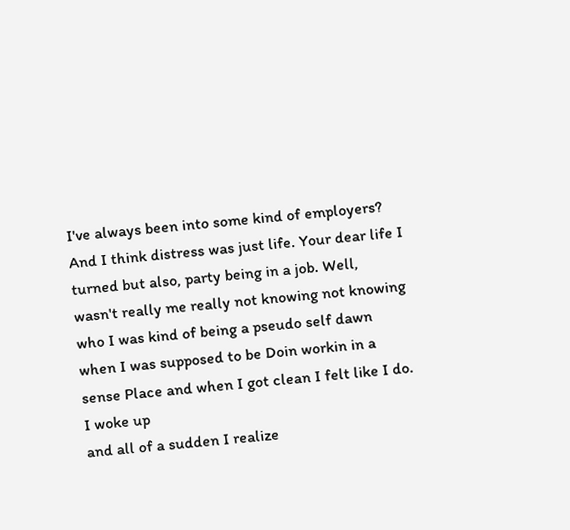I've always been into some kind of employers? And I think distress was just life. Your dear life I turned but also, party being in a job. Well, wasn't really me really not knowing not knowing who I was kind of being a pseudo self dawn when I was supposed to be Doin workin in a sense Place and when I got clean I felt like I do. I woke up
and all of a sudden I realize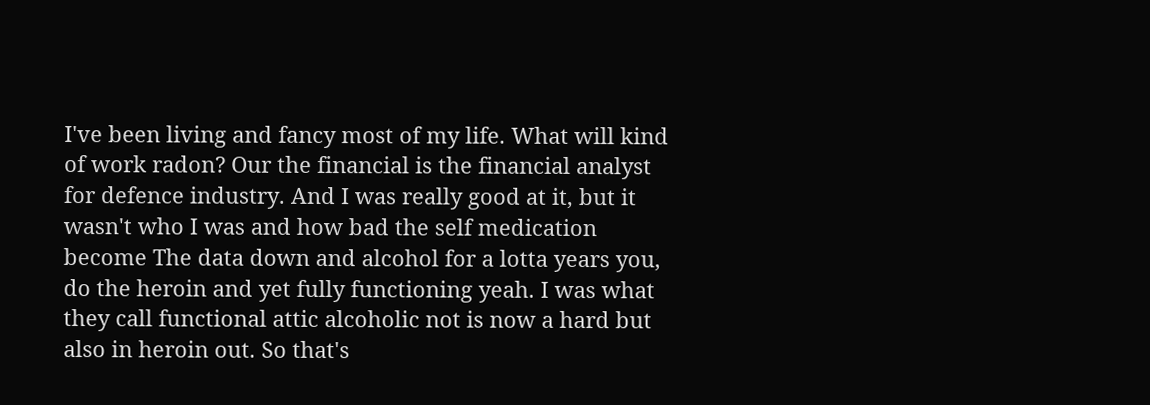I've been living and fancy most of my life. What will kind of work radon? Our the financial is the financial analyst for defence industry. And I was really good at it, but it wasn't who I was and how bad the self medication become The data down and alcohol for a lotta years you, do the heroin and yet fully functioning yeah. I was what they call functional attic alcoholic not is now a hard but also in heroin out. So that's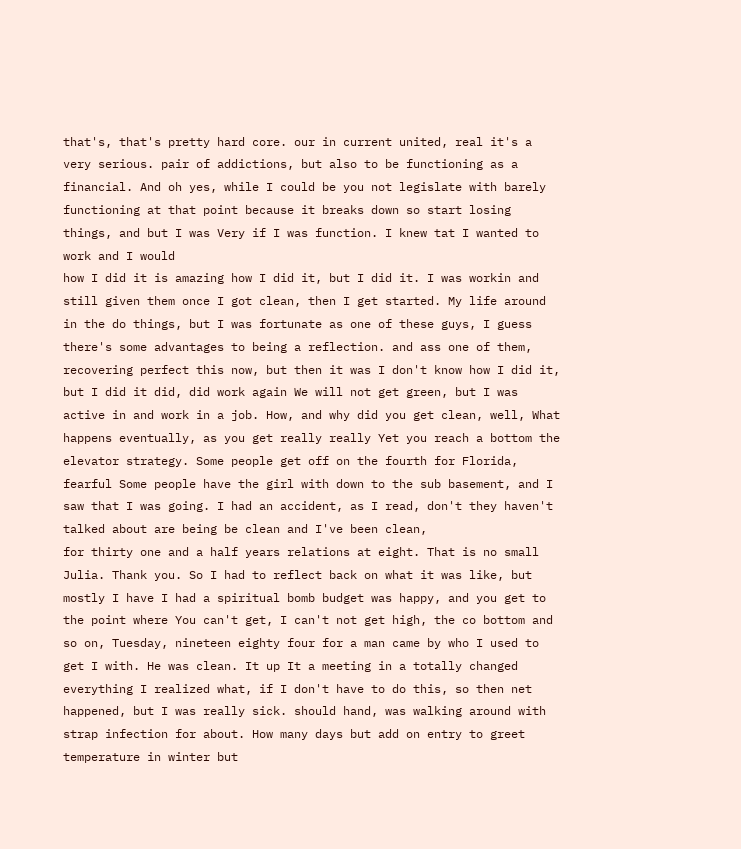that's, that's pretty hard core. our in current united, real it's a very serious. pair of addictions, but also to be functioning as a financial. And oh yes, while I could be you not legislate with barely functioning at that point because it breaks down so start losing things, and but I was Very if I was function. I knew tat I wanted to work and I would
how I did it is amazing how I did it, but I did it. I was workin and still given them once I got clean, then I get started. My life around in the do things, but I was fortunate as one of these guys, I guess there's some advantages to being a reflection. and ass one of them, recovering perfect this now, but then it was I don't know how I did it, but I did it did, did work again We will not get green, but I was active in and work in a job. How, and why did you get clean, well, What happens eventually, as you get really really Yet you reach a bottom the elevator strategy. Some people get off on the fourth for Florida, fearful Some people have the girl with down to the sub basement, and I saw that I was going. I had an accident, as I read, don't they haven't talked about are being be clean and I've been clean,
for thirty one and a half years relations at eight. That is no small Julia. Thank you. So I had to reflect back on what it was like, but mostly I have I had a spiritual bomb budget was happy, and you get to the point where You can't get, I can't not get high, the co bottom and so on, Tuesday, nineteen eighty four for a man came by who I used to get I with. He was clean. It up It a meeting in a totally changed everything I realized what, if I don't have to do this, so then net happened, but I was really sick. should hand, was walking around with strap infection for about. How many days but add on entry to greet temperature in winter but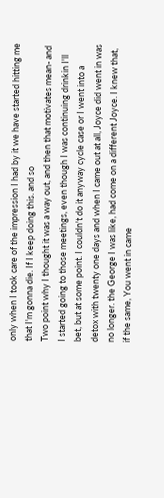only when I took care of the impression I had by it we have started hitting me that I'm gonna die. If I keep doing this. and so
Two point why I thought it was a way out, and then that motivates mean- and I started going to those meetings, even though I was continuing drinkin I'll bet, but at some point. I couldn't do it anyway cycle case or I went into a detox with twenty one days and when I came out at all, Joyce did went in was no longer. the George I was like, had come on a different Joyce. I knew that, if the same, You went in came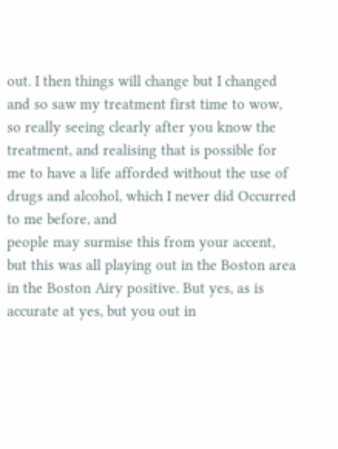out. I then things will change but I changed and so saw my treatment first time to wow, so really seeing clearly after you know the treatment, and realising that is possible for me to have a life afforded without the use of drugs and alcohol, which I never did Occurred to me before, and
people may surmise this from your accent, but this was all playing out in the Boston area in the Boston Airy positive. But yes, as is accurate at yes, but you out in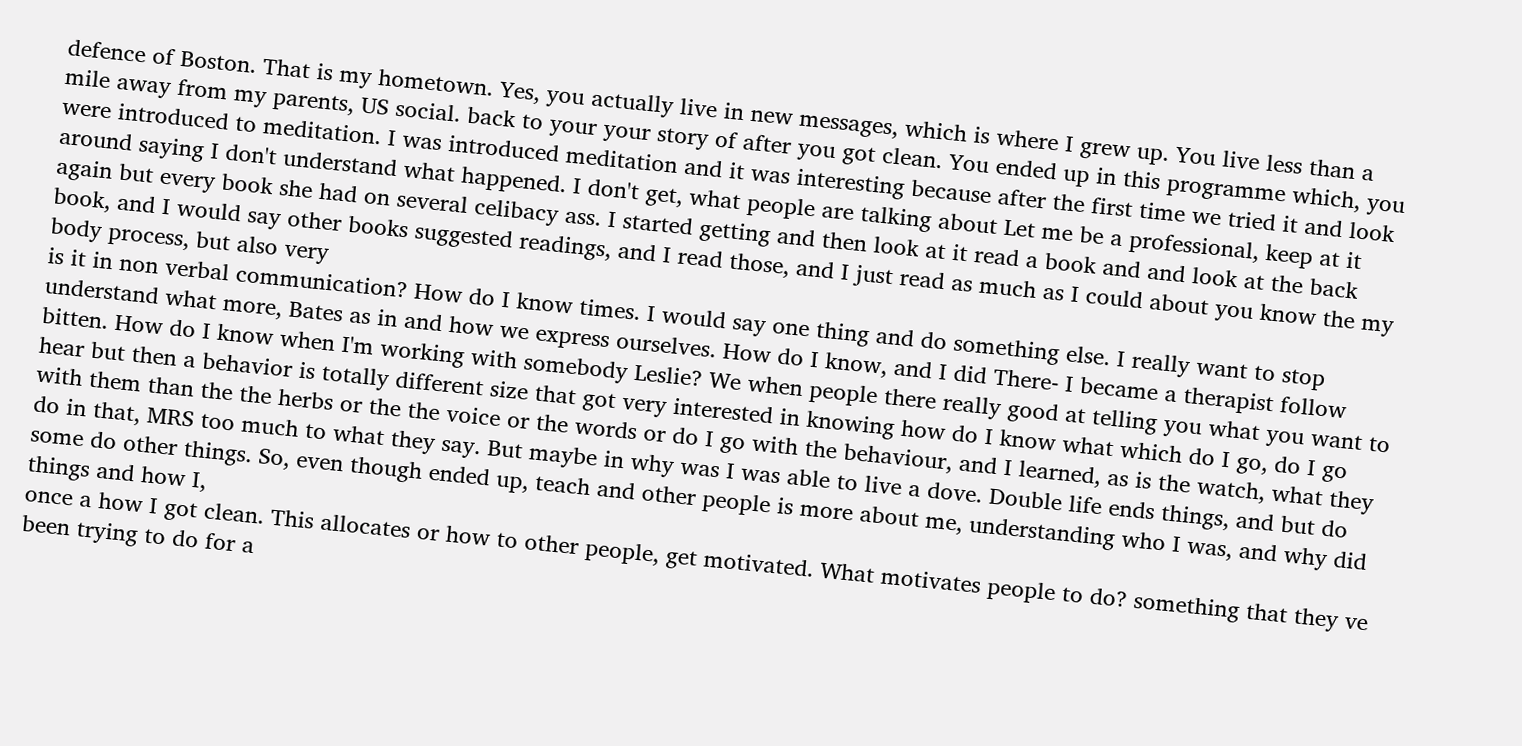defence of Boston. That is my hometown. Yes, you actually live in new messages, which is where I grew up. You live less than a mile away from my parents, US social. back to your your story of after you got clean. You ended up in this programme which, you were introduced to meditation. I was introduced meditation and it was interesting because after the first time we tried it and look around saying I don't understand what happened. I don't get, what people are talking about Let me be a professional, keep at it again but every book she had on several celibacy ass. I started getting and then look at it read a book and and look at the back book, and I would say other books suggested readings, and I read those, and I just read as much as I could about you know the my body process, but also very
is it in non verbal communication? How do I know times. I would say one thing and do something else. I really want to stop understand what more, Bates as in and how we express ourselves. How do I know, and I did There- I became a therapist follow bitten. How do I know when I'm working with somebody Leslie? We when people there really good at telling you what you want to hear but then a behavior is totally different size that got very interested in knowing how do I know what which do I go, do I go with them than the the herbs or the the voice or the words or do I go with the behaviour, and I learned, as is the watch, what they do in that, MRS too much to what they say. But maybe in why was I was able to live a dove. Double life ends things, and but do some do other things. So, even though ended up, teach and other people is more about me, understanding who I was, and why did things and how I,
once a how I got clean. This allocates or how to other people, get motivated. What motivates people to do? something that they ve been trying to do for a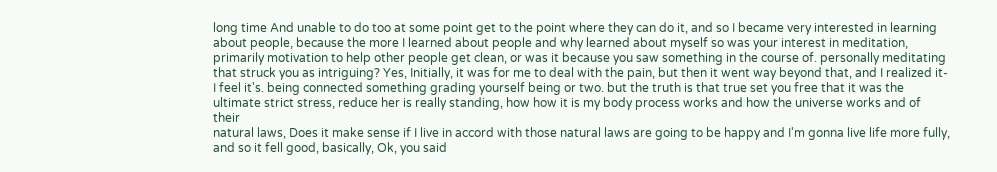long time And unable to do too at some point get to the point where they can do it, and so I became very interested in learning about people, because the more I learned about people and why learned about myself so was your interest in meditation, primarily motivation to help other people get clean, or was it because you saw something in the course of. personally meditating that struck you as intriguing? Yes, Initially, it was for me to deal with the pain, but then it went way beyond that, and I realized it- I feel it's. being connected something grading yourself being or two. but the truth is that true set you free that it was the ultimate strict stress, reduce her is really standing, how how it is my body process works and how the universe works and of their
natural laws, Does it make sense if I live in accord with those natural laws are going to be happy and I'm gonna live life more fully, and so it fell good, basically, Ok, you said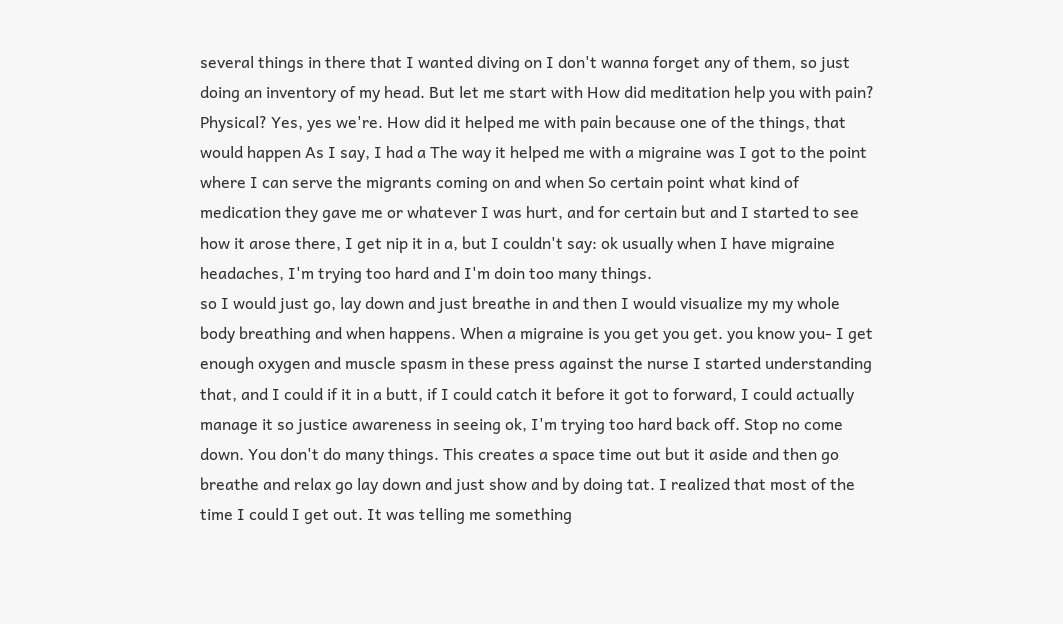several things in there that I wanted diving on I don't wanna forget any of them, so just doing an inventory of my head. But let me start with How did meditation help you with pain? Physical? Yes, yes we're. How did it helped me with pain because one of the things, that would happen As I say, I had a The way it helped me with a migraine was I got to the point where I can serve the migrants coming on and when So certain point what kind of medication they gave me or whatever I was hurt, and for certain but and I started to see how it arose there, I get nip it in a, but I couldn't say: ok usually when I have migraine headaches, I'm trying too hard and I'm doin too many things.
so I would just go, lay down and just breathe in and then I would visualize my my whole body breathing and when happens. When a migraine is you get you get. you know you- I get enough oxygen and muscle spasm in these press against the nurse I started understanding that, and I could if it in a butt, if I could catch it before it got to forward, I could actually manage it so justice awareness in seeing ok, I'm trying too hard back off. Stop no come down. You don't do many things. This creates a space time out but it aside and then go breathe and relax go lay down and just show and by doing tat. I realized that most of the time I could I get out. It was telling me something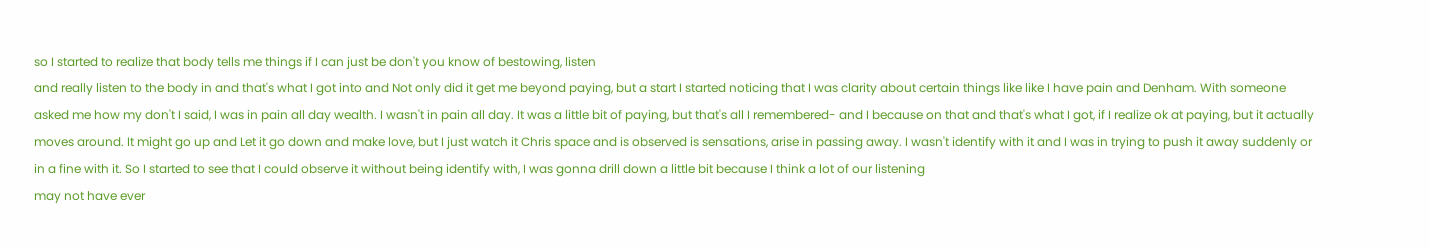so I started to realize that body tells me things if I can just be don't you know of bestowing, listen
and really listen to the body in and that's what I got into and Not only did it get me beyond paying, but a start I started noticing that I was clarity about certain things like like I have pain and Denham. With someone asked me how my don't I said, I was in pain all day wealth. I wasn't in pain all day. It was a little bit of paying, but that's all I remembered- and I because on that and that's what I got, if I realize ok at paying, but it actually moves around. It might go up and Let it go down and make love, but I just watch it Chris space and is observed is sensations, arise in passing away. I wasn't identify with it and I was in trying to push it away suddenly or in a fine with it. So I started to see that I could observe it without being identify with, I was gonna drill down a little bit because I think a lot of our listening
may not have ever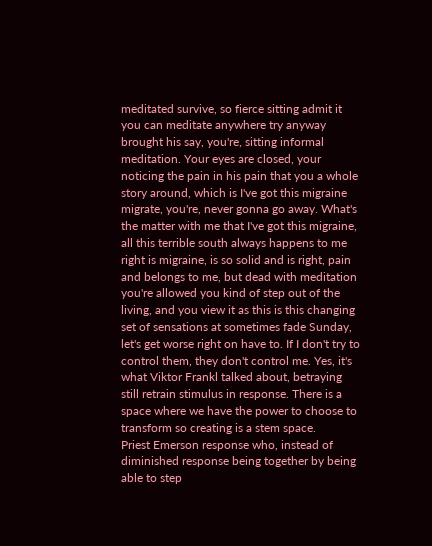meditated survive, so fierce sitting admit it you can meditate anywhere try anyway brought his say, you're, sitting informal meditation. Your eyes are closed, your noticing the pain in his pain that you a whole story around, which is I've got this migraine migrate, you're, never gonna go away. What's the matter with me that I've got this migraine, all this terrible south always happens to me right is migraine, is so solid and is right, pain and belongs to me, but dead with meditation you're allowed you kind of step out of the living, and you view it as this is this changing set of sensations at sometimes fade Sunday, let's get worse right on have to. If I don't try to control them, they don't control me. Yes, it's what Viktor Frankl talked about, betraying still retrain stimulus in response. There is a space where we have the power to choose to transform so creating is a stem space.
Priest Emerson response who, instead of diminished response being together by being able to step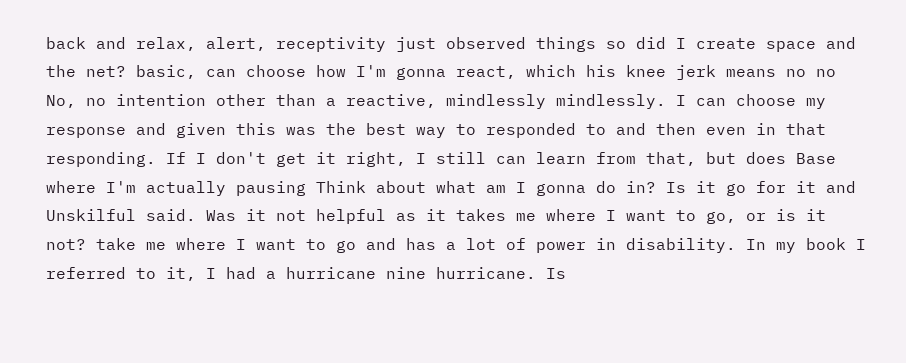back and relax, alert, receptivity just observed things so did I create space and the net? basic, can choose how I'm gonna react, which his knee jerk means no no No, no intention other than a reactive, mindlessly mindlessly. I can choose my response and given this was the best way to responded to and then even in that responding. If I don't get it right, I still can learn from that, but does Base where I'm actually pausing Think about what am I gonna do in? Is it go for it and Unskilful said. Was it not helpful as it takes me where I want to go, or is it not? take me where I want to go and has a lot of power in disability. In my book I referred to it, I had a hurricane nine hurricane. Is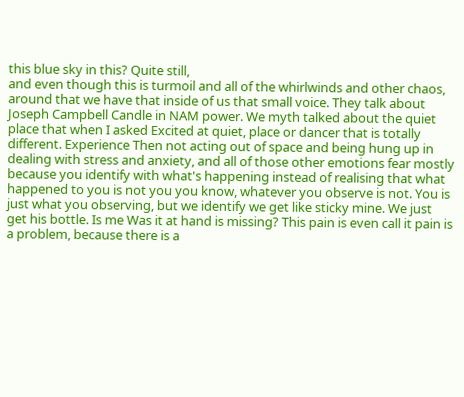this blue sky in this? Quite still,
and even though this is turmoil and all of the whirlwinds and other chaos, around that we have that inside of us that small voice. They talk about Joseph Campbell Candle in NAM power. We myth talked about the quiet place that when I asked Excited at quiet, place or dancer that is totally different. Experience Then not acting out of space and being hung up in dealing with stress and anxiety, and all of those other emotions fear mostly because you identify with what's happening instead of realising that what happened to you is not you you know, whatever you observe is not. You is just what you observing, but we identify we get like sticky mine. We just get his bottle. Is me Was it at hand is missing? This pain is even call it pain is a problem, because there is a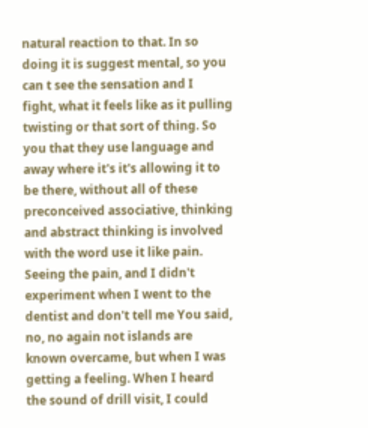natural reaction to that. In so doing it is suggest mental, so you can t see the sensation and I
fight, what it feels like as it pulling twisting or that sort of thing. So you that they use language and away where it's it's allowing it to be there, without all of these preconceived associative, thinking and abstract thinking is involved with the word use it like pain. Seeing the pain, and I didn't experiment when I went to the dentist and don't tell me You said, no, no again not islands are known overcame, but when I was getting a feeling. When I heard the sound of drill visit, I could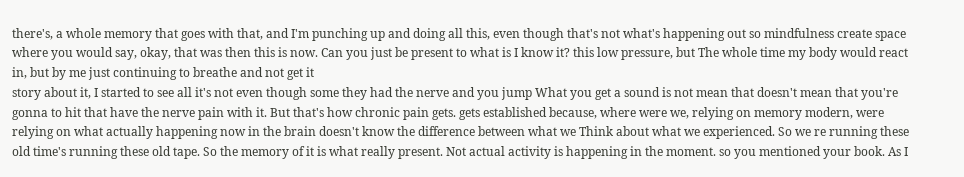there's, a whole memory that goes with that, and I'm punching up and doing all this, even though that's not what's happening out so mindfulness create space where you would say, okay, that was then this is now. Can you just be present to what is I know it? this low pressure, but The whole time my body would react in, but by me just continuing to breathe and not get it
story about it, I started to see all it's not even though some they had the nerve and you jump What you get a sound is not mean that doesn't mean that you're gonna to hit that have the nerve pain with it. But that's how chronic pain gets. gets established because, where were we, relying on memory modern, were relying on what actually happening now in the brain doesn't know the difference between what we Think about what we experienced. So we re running these old time's running these old tape. So the memory of it is what really present. Not actual activity is happening in the moment. so you mentioned your book. As I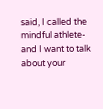said, I called the mindful athlete- and I want to talk about your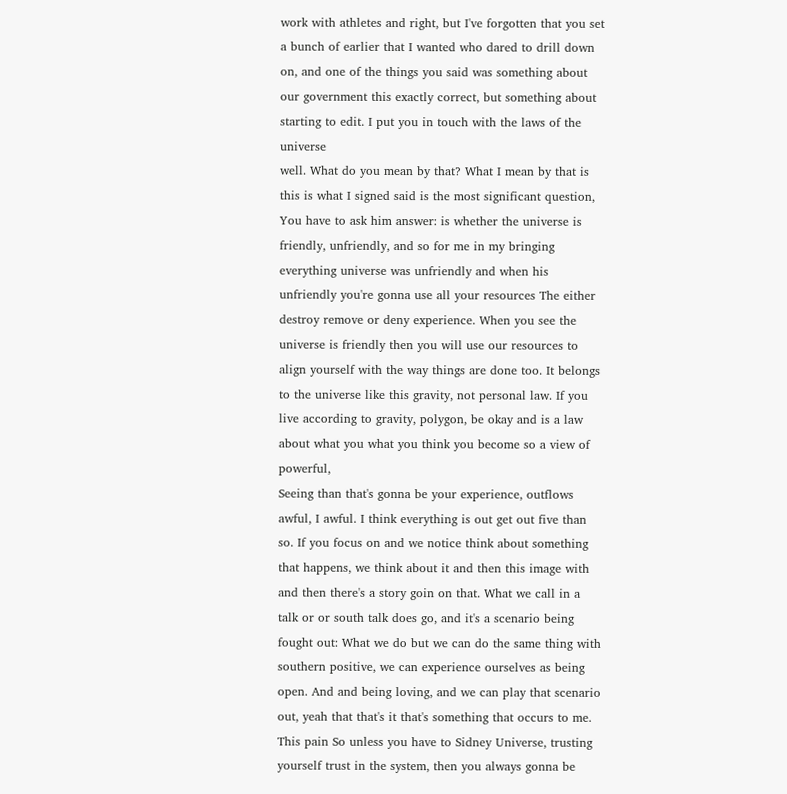work with athletes and right, but I've forgotten that you set a bunch of earlier that I wanted who dared to drill down on, and one of the things you said was something about our government this exactly correct, but something about starting to edit. I put you in touch with the laws of the universe
well. What do you mean by that? What I mean by that is this is what I signed said is the most significant question, You have to ask him answer: is whether the universe is friendly, unfriendly, and so for me in my bringing everything universe was unfriendly and when his unfriendly you're gonna use all your resources The either destroy remove or deny experience. When you see the universe is friendly then you will use our resources to align yourself with the way things are done too. It belongs to the universe like this gravity, not personal law. If you live according to gravity, polygon, be okay and is a law about what you what you think you become so a view of powerful,
Seeing than that's gonna be your experience, outflows awful, I awful. I think everything is out get out five than so. If you focus on and we notice think about something that happens, we think about it and then this image with and then there's a story goin on that. What we call in a talk or or south talk does go, and it's a scenario being fought out: What we do but we can do the same thing with southern positive, we can experience ourselves as being open. And and being loving, and we can play that scenario out, yeah that that's it that's something that occurs to me. This pain So unless you have to Sidney Universe, trusting yourself trust in the system, then you always gonna be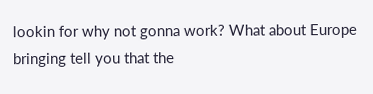lookin for why not gonna work? What about Europe bringing tell you that the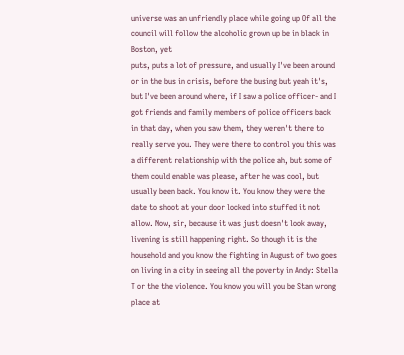universe was an unfriendly place while going up Of all the council will follow the alcoholic grown up be in black in Boston, yet
puts, puts a lot of pressure, and usually I've been around or in the bus in crisis, before the busing but yeah it's, but I've been around where, if I saw a police officer- and I got friends and family members of police officers back in that day, when you saw them, they weren't there to really serve you. They were there to control you this was a different relationship with the police ah, but some of them could enable was please, after he was cool, but usually been back. You know it. You know they were the date to shoot at your door locked into stuffed it not allow. Now, sir, because it was just doesn't look away, livening is still happening right. So though it is the household and you know the fighting in August of two goes on living in a city in seeing all the poverty in Andy: Stella T or the the violence. You know you will you be Stan wrong place at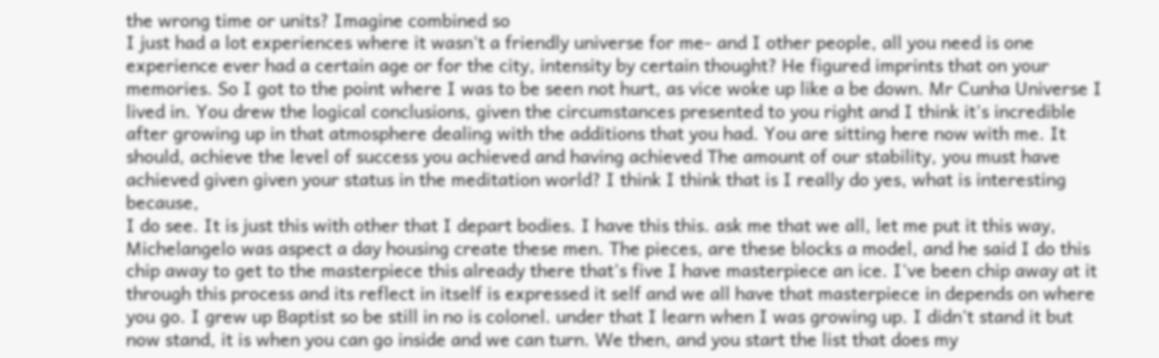the wrong time or units? Imagine combined so
I just had a lot experiences where it wasn't a friendly universe for me- and I other people, all you need is one experience ever had a certain age or for the city, intensity by certain thought? He figured imprints that on your memories. So I got to the point where I was to be seen not hurt, as vice woke up like a be down. Mr Cunha Universe I lived in. You drew the logical conclusions, given the circumstances presented to you right and I think it's incredible after growing up in that atmosphere dealing with the additions that you had. You are sitting here now with me. It should, achieve the level of success you achieved and having achieved The amount of our stability, you must have achieved given given your status in the meditation world? I think I think that is I really do yes, what is interesting because,
I do see. It is just this with other that I depart bodies. I have this this. ask me that we all, let me put it this way, Michelangelo was aspect a day housing create these men. The pieces, are these blocks a model, and he said I do this chip away to get to the masterpiece this already there that's five I have masterpiece an ice. I've been chip away at it through this process and its reflect in itself is expressed it self and we all have that masterpiece in depends on where you go. I grew up Baptist so be still in no is colonel. under that I learn when I was growing up. I didn't stand it but now stand, it is when you can go inside and we can turn. We then, and you start the list that does my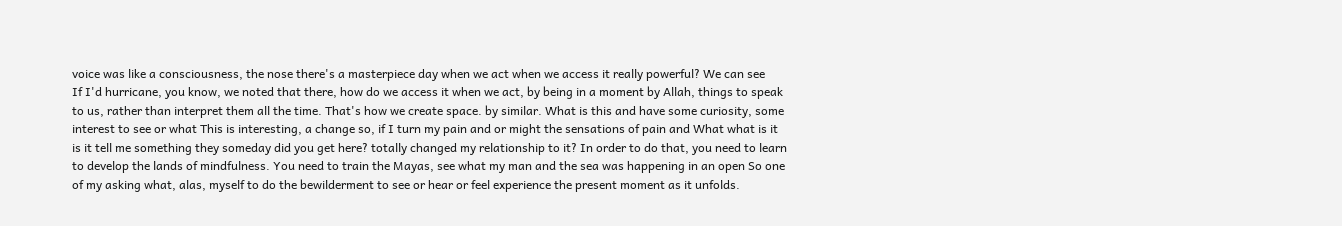voice was like a consciousness, the nose there's a masterpiece day when we act when we access it really powerful? We can see
If I'd hurricane, you know, we noted that there, how do we access it when we act, by being in a moment by Allah, things to speak to us, rather than interpret them all the time. That's how we create space. by similar. What is this and have some curiosity, some interest to see or what This is interesting, a change so, if I turn my pain and or might the sensations of pain and What what is it is it tell me something they someday did you get here? totally changed my relationship to it? In order to do that, you need to learn to develop the lands of mindfulness. You need to train the Mayas, see what my man and the sea was happening in an open So one of my asking what, alas, myself to do the bewilderment to see or hear or feel experience the present moment as it unfolds.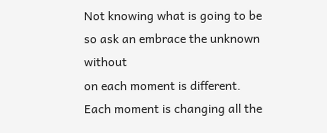Not knowing what is going to be so ask an embrace the unknown without
on each moment is different. Each moment is changing all the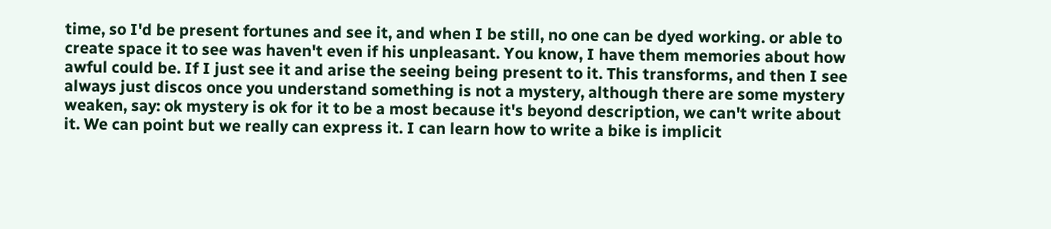time, so I'd be present fortunes and see it, and when I be still, no one can be dyed working. or able to create space it to see was haven't even if his unpleasant. You know, I have them memories about how awful could be. If I just see it and arise the seeing being present to it. This transforms, and then I see always just discos once you understand something is not a mystery, although there are some mystery weaken, say: ok mystery is ok for it to be a most because it's beyond description, we can't write about it. We can point but we really can express it. I can learn how to write a bike is implicit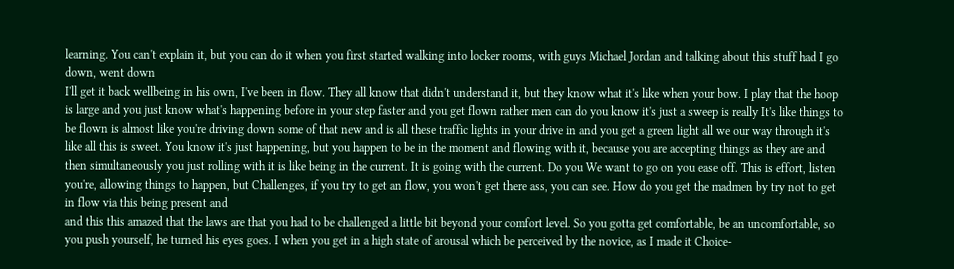learning. You can't explain it, but you can do it when you first started walking into locker rooms, with guys Michael Jordan and talking about this stuff had I go down, went down
I'll get it back wellbeing in his own, I've been in flow. They all know that didn't understand it, but they know what it's like when your bow. I play that the hoop is large and you just know what's happening before in your step faster and you get flown rather men can do you know it's just a sweep is really It's like things to be flown is almost like you're driving down some of that new and is all these traffic lights in your drive in and you get a green light all we our way through it's like all this is sweet. You know it's just happening, but you happen to be in the moment and flowing with it, because you are accepting things as they are and then simultaneously you just rolling with it is like being in the current. It is going with the current. Do you We want to go on you ease off. This is effort, listen you're, allowing things to happen, but Challenges, if you try to get an flow, you won't get there ass, you can see. How do you get the madmen by try not to get in flow via this being present and
and this this amazed that the laws are that you had to be challenged a little bit beyond your comfort level. So you gotta get comfortable, be an uncomfortable, so you push yourself, he turned his eyes goes. I when you get in a high state of arousal which be perceived by the novice, as I made it Choice-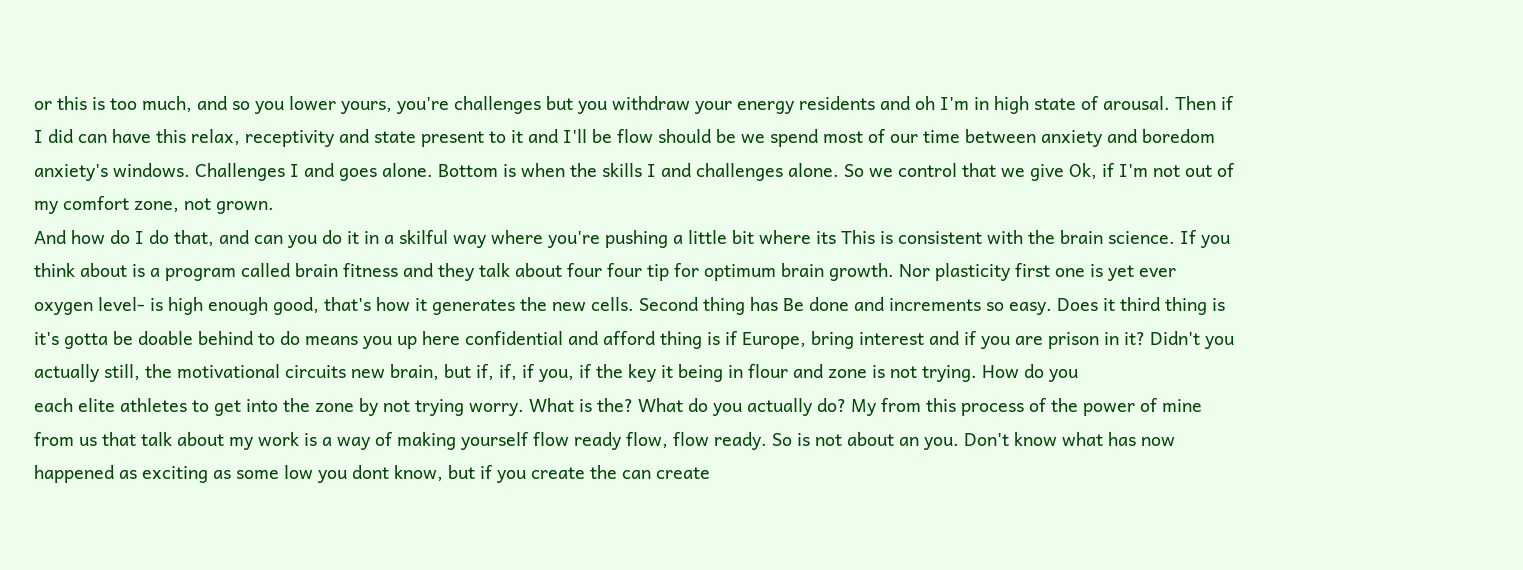or this is too much, and so you lower yours, you're challenges but you withdraw your energy residents and oh I'm in high state of arousal. Then if I did can have this relax, receptivity and state present to it and I'll be flow should be we spend most of our time between anxiety and boredom anxiety's windows. Challenges I and goes alone. Bottom is when the skills I and challenges alone. So we control that we give Ok, if I'm not out of my comfort zone, not grown.
And how do I do that, and can you do it in a skilful way where you're pushing a little bit where its This is consistent with the brain science. If you think about is a program called brain fitness and they talk about four four tip for optimum brain growth. Nor plasticity first one is yet ever oxygen level- is high enough good, that's how it generates the new cells. Second thing has Be done and increments so easy. Does it third thing is it's gotta be doable behind to do means you up here confidential and afford thing is if Europe, bring interest and if you are prison in it? Didn't you actually still, the motivational circuits new brain, but if, if, if you, if the key it being in flour and zone is not trying. How do you
each elite athletes to get into the zone by not trying worry. What is the? What do you actually do? My from this process of the power of mine from us that talk about my work is a way of making yourself flow ready flow, flow ready. So is not about an you. Don't know what has now happened as exciting as some low you dont know, but if you create the can create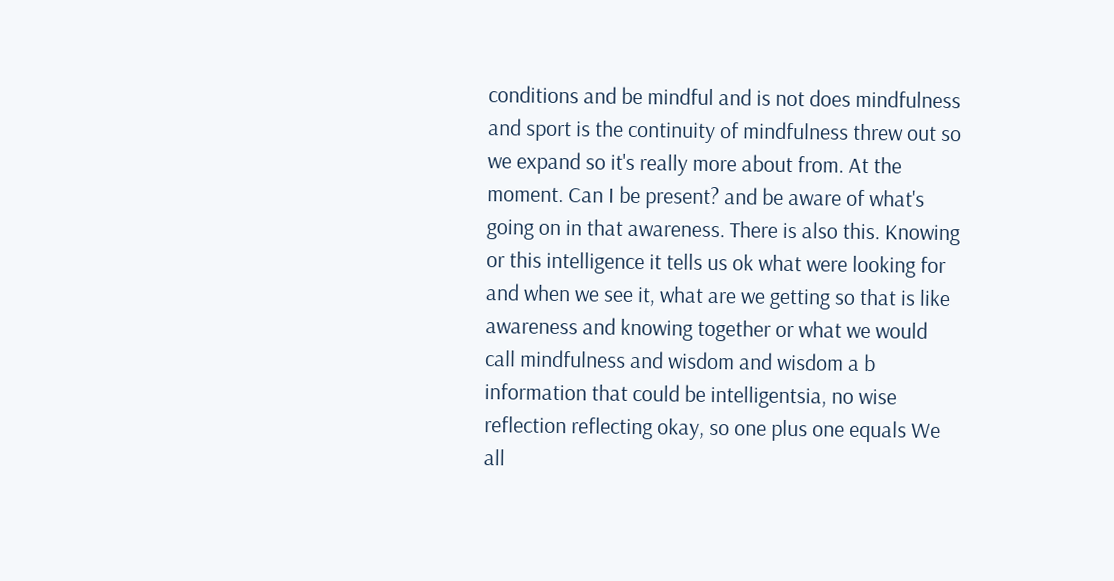conditions and be mindful and is not does mindfulness and sport is the continuity of mindfulness threw out so we expand so it's really more about from. At the moment. Can I be present? and be aware of what's going on in that awareness. There is also this. Knowing or this intelligence it tells us ok what were looking for and when we see it, what are we getting so that is like awareness and knowing together or what we would call mindfulness and wisdom and wisdom a b
information that could be intelligentsia, no wise reflection reflecting okay, so one plus one equals We all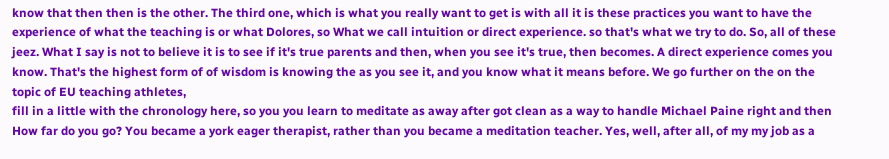know that then then is the other. The third one, which is what you really want to get is with all it is these practices you want to have the experience of what the teaching is or what Dolores, so What we call intuition or direct experience. so that's what we try to do. So, all of these jeez. What I say is not to believe it is to see if it's true parents and then, when you see it's true, then becomes. A direct experience comes you know. That's the highest form of of wisdom is knowing the as you see it, and you know what it means before. We go further on the on the topic of EU teaching athletes,
fill in a little with the chronology here, so you you learn to meditate as away after got clean as a way to handle Michael Paine right and then How far do you go? You became a york eager therapist, rather than you became a meditation teacher. Yes, well, after all, of my my job as a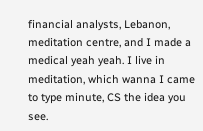financial analysts, Lebanon, meditation centre, and I made a medical yeah yeah. I live in meditation, which wanna I came to type minute, CS the idea you see.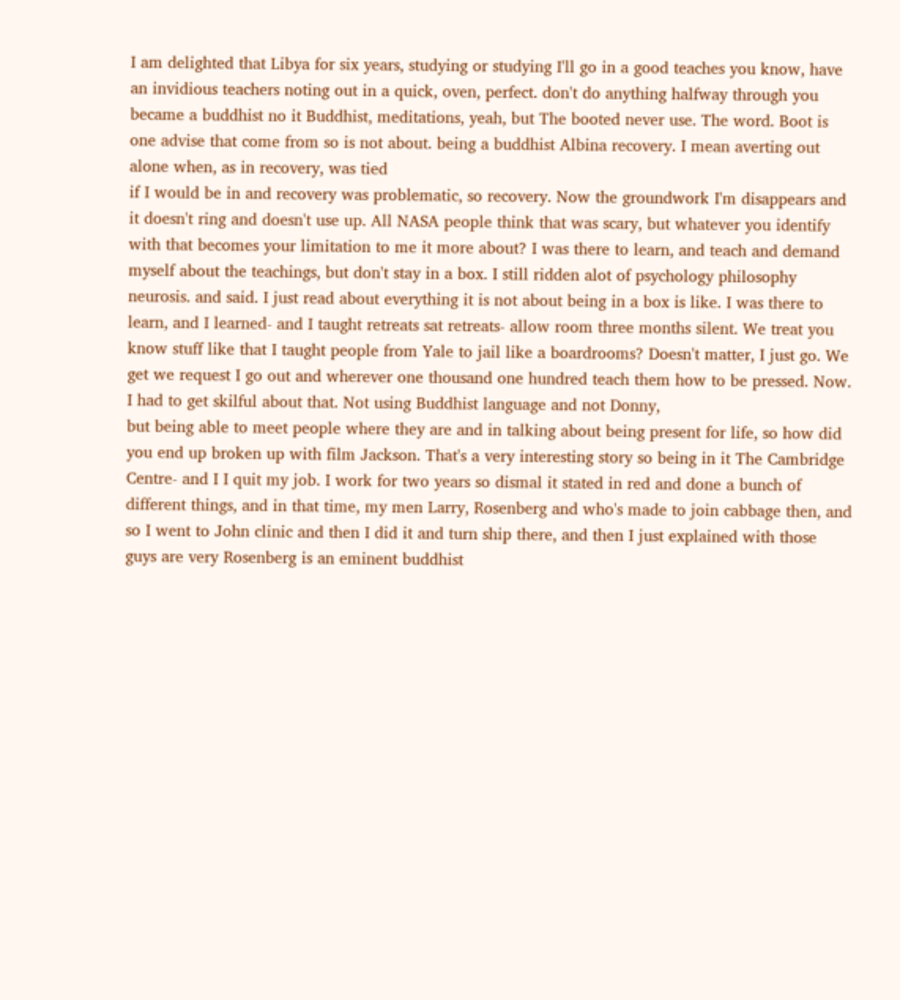I am delighted that Libya for six years, studying or studying I'll go in a good teaches you know, have an invidious teachers noting out in a quick, oven, perfect. don't do anything halfway through you became a buddhist no it Buddhist, meditations, yeah, but The booted never use. The word. Boot is one advise that come from so is not about. being a buddhist Albina recovery. I mean averting out alone when, as in recovery, was tied
if I would be in and recovery was problematic, so recovery. Now the groundwork I'm disappears and it doesn't ring and doesn't use up. All NASA people think that was scary, but whatever you identify with that becomes your limitation to me it more about? I was there to learn, and teach and demand myself about the teachings, but don't stay in a box. I still ridden alot of psychology philosophy neurosis. and said. I just read about everything it is not about being in a box is like. I was there to learn, and I learned- and I taught retreats sat retreats- allow room three months silent. We treat you know stuff like that I taught people from Yale to jail like a boardrooms? Doesn't matter, I just go. We get we request I go out and wherever one thousand one hundred teach them how to be pressed. Now. I had to get skilful about that. Not using Buddhist language and not Donny,
but being able to meet people where they are and in talking about being present for life, so how did you end up broken up with film Jackson. That's a very interesting story so being in it The Cambridge Centre- and I I quit my job. I work for two years so dismal it stated in red and done a bunch of different things, and in that time, my men Larry, Rosenberg and who's made to join cabbage then, and so I went to John clinic and then I did it and turn ship there, and then I just explained with those guys are very Rosenberg is an eminent buddhist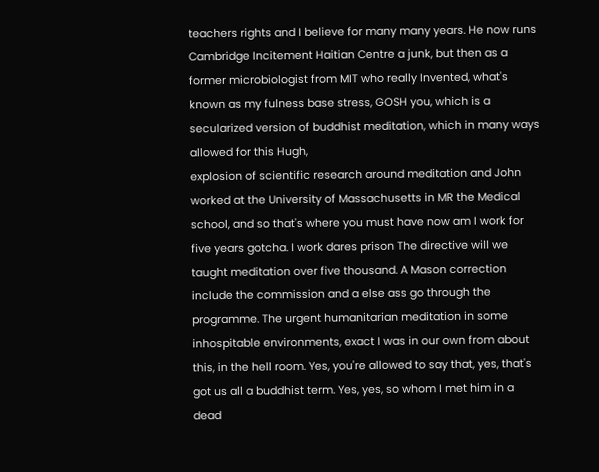teachers rights and I believe for many many years. He now runs Cambridge Incitement Haitian Centre a junk, but then as a former microbiologist from MIT who really Invented, what's known as my fulness base stress, GOSH you, which is a secularized version of buddhist meditation, which in many ways allowed for this Hugh,
explosion of scientific research around meditation and John worked at the University of Massachusetts in MR the Medical school, and so that's where you must have now am I work for five years gotcha. I work dares prison The directive will we taught meditation over five thousand. A Mason correction include the commission and a else ass go through the programme. The urgent humanitarian meditation in some inhospitable environments, exact I was in our own from about this, in the hell room. Yes, you're allowed to say that, yes, that's got us all a buddhist term. Yes, yes, so whom I met him in a dead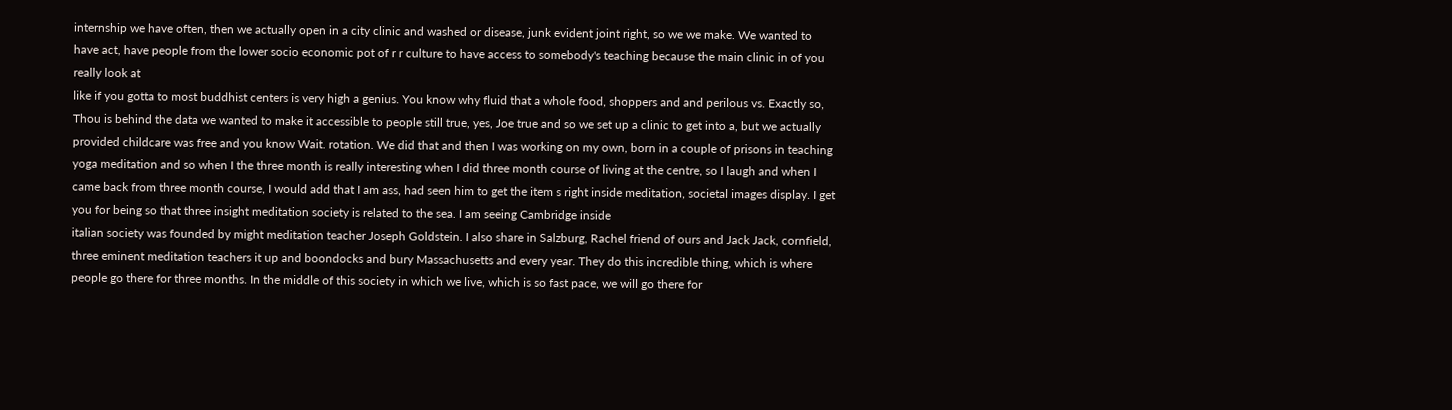internship we have often, then we actually open in a city clinic and washed or disease, junk evident joint right, so we we make. We wanted to have act, have people from the lower socio economic pot of r r culture to have access to somebody's teaching because the main clinic in of you really look at
like if you gotta to most buddhist centers is very high a genius. You know why fluid that a whole food, shoppers and and perilous vs. Exactly so, Thou is behind the data we wanted to make it accessible to people still true, yes, Joe true and so we set up a clinic to get into a, but we actually provided childcare was free and you know Wait. rotation. We did that and then I was working on my own, born in a couple of prisons in teaching yoga meditation and so when I the three month is really interesting when I did three month course of living at the centre, so I laugh and when I came back from three month course, I would add that I am ass, had seen him to get the item s right inside meditation, societal images display. I get you for being so that three insight meditation society is related to the sea. I am seeing Cambridge inside
italian society was founded by might meditation teacher Joseph Goldstein. I also share in Salzburg, Rachel friend of ours and Jack Jack, cornfield, three eminent meditation teachers it up and boondocks and bury Massachusetts and every year. They do this incredible thing, which is where people go there for three months. In the middle of this society in which we live, which is so fast pace, we will go there for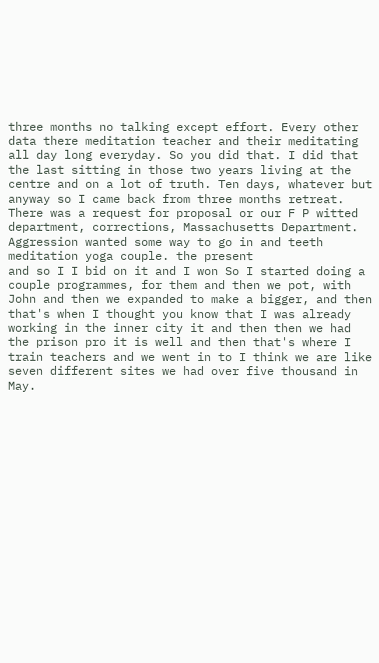three months no talking except effort. Every other data there meditation teacher and their meditating all day long everyday. So you did that. I did that the last sitting in those two years living at the centre and on a lot of truth. Ten days, whatever but anyway so I came back from three months retreat. There was a request for proposal or our F P witted department, corrections, Massachusetts Department. Aggression wanted some way to go in and teeth meditation yoga couple. the present
and so I I bid on it and I won So I started doing a couple programmes, for them and then we pot, with John and then we expanded to make a bigger, and then that's when I thought you know that I was already working in the inner city it and then then we had the prison pro it is well and then that's where I train teachers and we went in to I think we are like seven different sites we had over five thousand in May.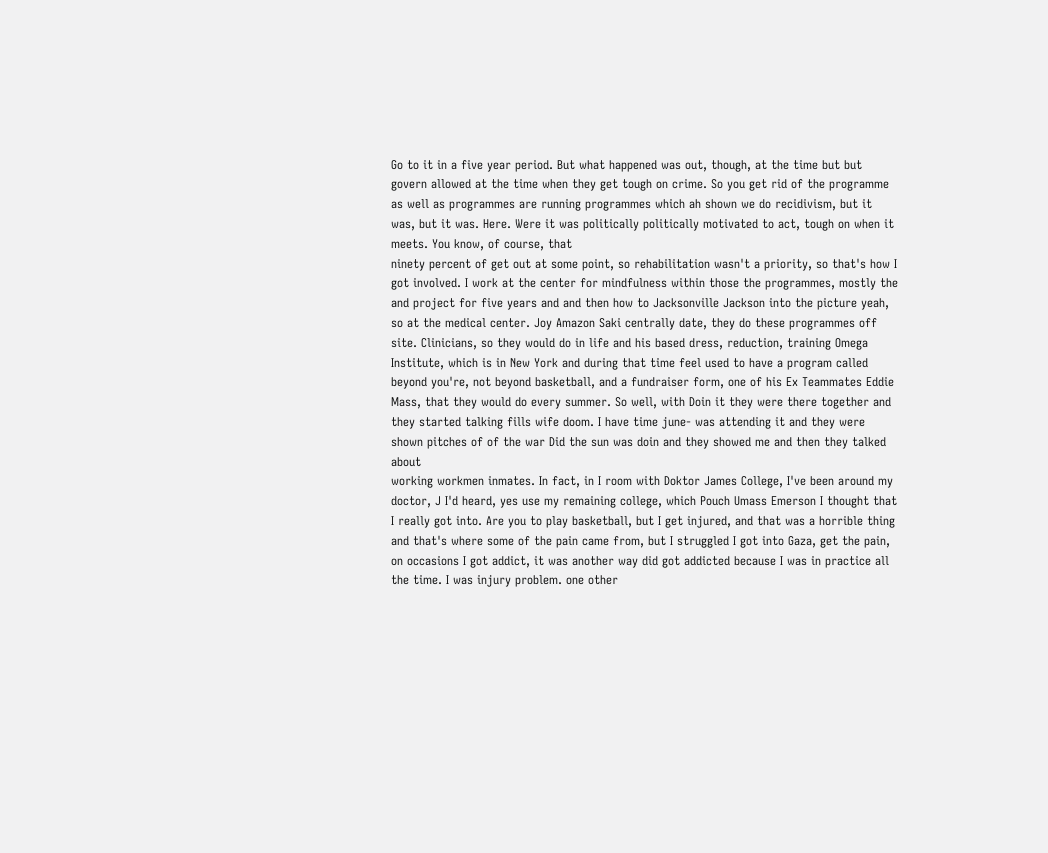Go to it in a five year period. But what happened was out, though, at the time but but govern allowed at the time when they get tough on crime. So you get rid of the programme as well as programmes are running programmes which ah shown we do recidivism, but it was, but it was. Here. Were it was politically politically motivated to act, tough on when it meets. You know, of course, that
ninety percent of get out at some point, so rehabilitation wasn't a priority, so that's how I got involved. I work at the center for mindfulness within those the programmes, mostly the and project for five years and and then how to Jacksonville Jackson into the picture yeah, so at the medical center. Joy Amazon Saki centrally date, they do these programmes off site. Clinicians, so they would do in life and his based dress, reduction, training Omega Institute, which is in New York and during that time feel used to have a program called beyond you're, not beyond basketball, and a fundraiser form, one of his Ex Teammates Eddie Mass, that they would do every summer. So well, with Doin it they were there together and they started talking fills wife doom. I have time june- was attending it and they were shown pitches of of the war Did the sun was doin and they showed me and then they talked about
working workmen inmates. In fact, in I room with Doktor James College, I've been around my doctor, J I'd heard, yes use my remaining college, which Pouch Umass Emerson I thought that I really got into. Are you to play basketball, but I get injured, and that was a horrible thing and that's where some of the pain came from, but I struggled I got into Gaza, get the pain, on occasions I got addict, it was another way did got addicted because I was in practice all the time. I was injury problem. one other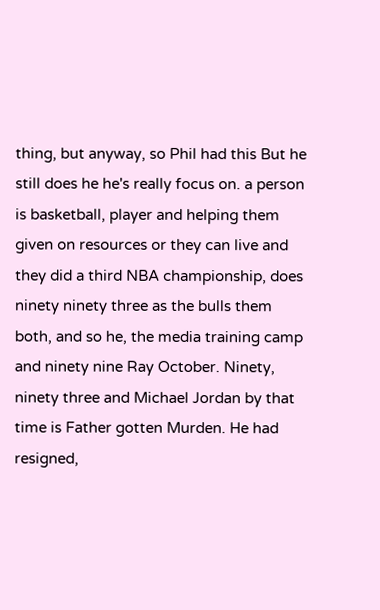thing, but anyway, so Phil had this But he still does he he's really focus on. a person is basketball, player and helping them given on resources or they can live and they did a third NBA championship, does ninety ninety three as the bulls them both, and so he, the media training camp and ninety nine Ray October. Ninety, ninety three and Michael Jordan by that time is Father gotten Murden. He had resigned,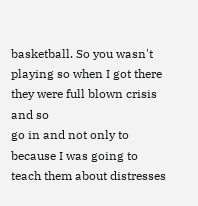basketball. So you wasn't playing so when I got there they were full blown crisis and so
go in and not only to because I was going to teach them about distresses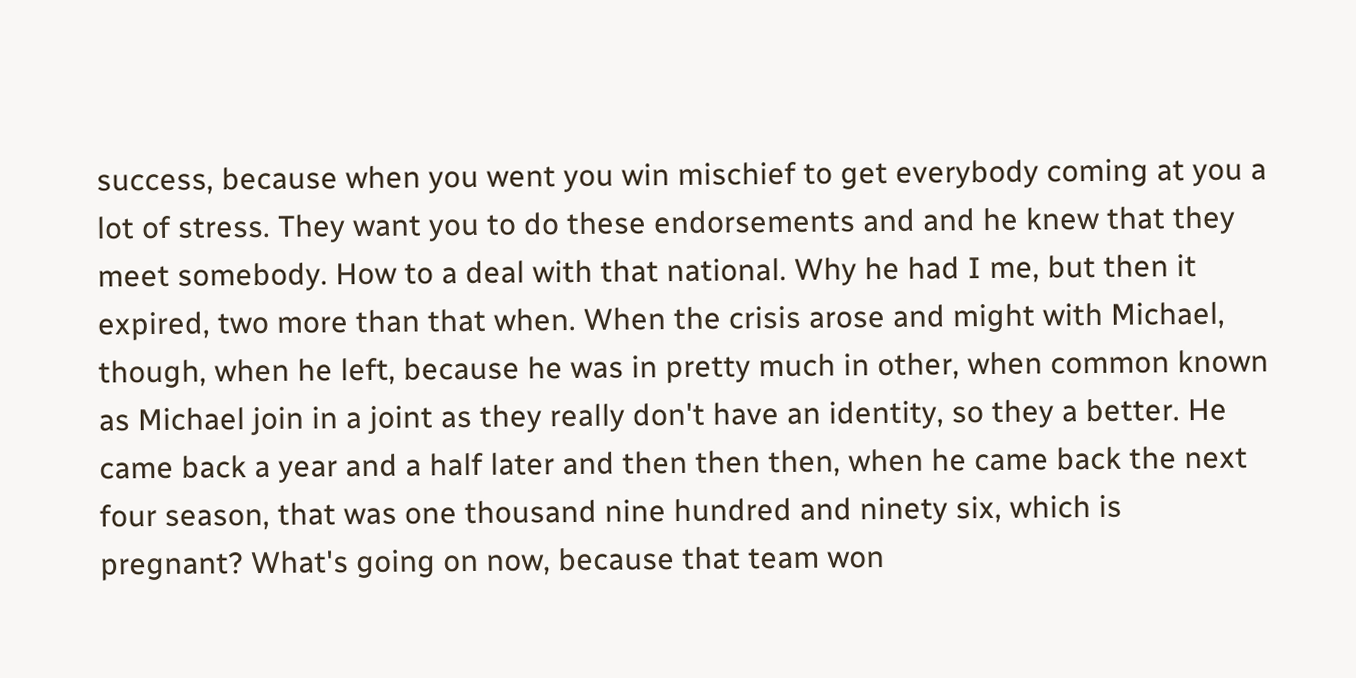success, because when you went you win mischief to get everybody coming at you a lot of stress. They want you to do these endorsements and and he knew that they meet somebody. How to a deal with that national. Why he had I me, but then it expired, two more than that when. When the crisis arose and might with Michael, though, when he left, because he was in pretty much in other, when common known as Michael join in a joint as they really don't have an identity, so they a better. He came back a year and a half later and then then then, when he came back the next four season, that was one thousand nine hundred and ninety six, which is pregnant? What's going on now, because that team won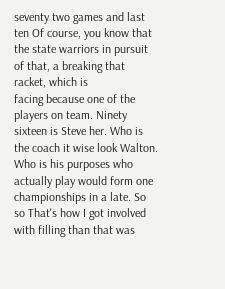seventy two games and last ten Of course, you know that the state warriors in pursuit of that, a breaking that racket, which is
facing because one of the players on team. Ninety sixteen is Steve her. Who is the coach it wise look Walton. Who is his purposes who actually play would form one championships in a late. So so That's how I got involved with filling than that was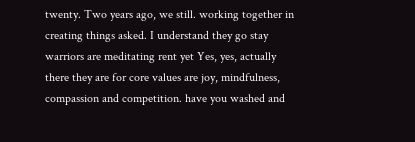twenty. Two years ago, we still. working together in creating things asked. I understand they go stay warriors are meditating rent yet Yes, yes, actually there they are for core values are joy, mindfulness, compassion and competition. have you washed and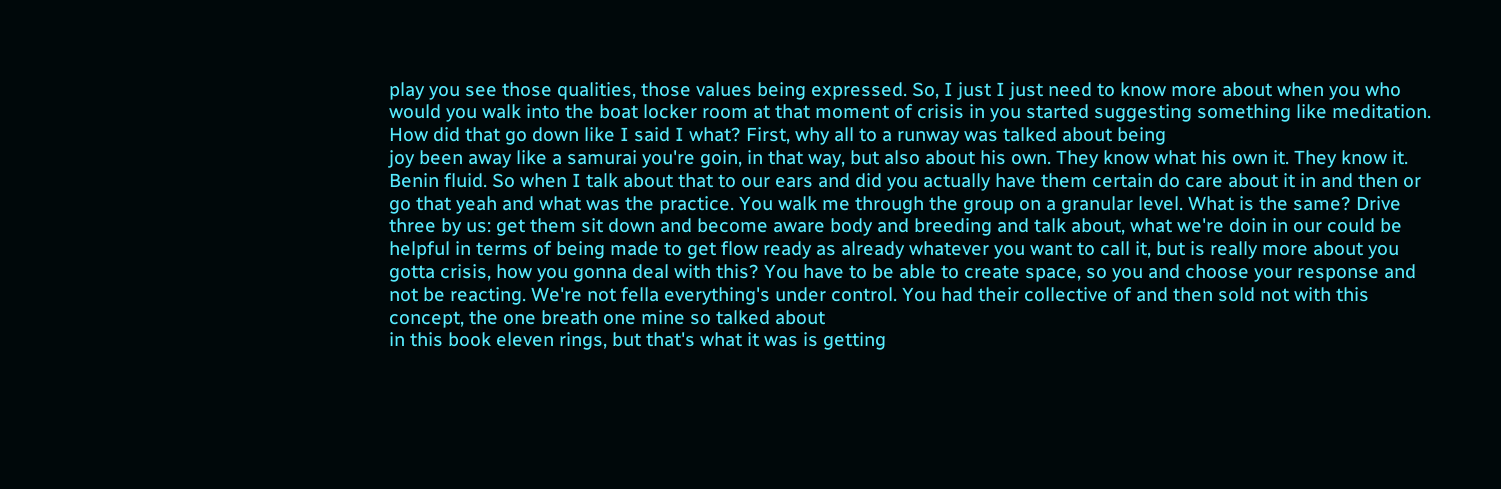play you see those qualities, those values being expressed. So, I just I just need to know more about when you who would you walk into the boat locker room at that moment of crisis in you started suggesting something like meditation. How did that go down like I said I what? First, why all to a runway was talked about being
joy been away like a samurai you're goin, in that way, but also about his own. They know what his own it. They know it. Benin fluid. So when I talk about that to our ears and did you actually have them certain do care about it in and then or go that yeah and what was the practice. You walk me through the group on a granular level. What is the same? Drive three by us: get them sit down and become aware body and breeding and talk about, what we're doin in our could be helpful in terms of being made to get flow ready as already whatever you want to call it, but is really more about you gotta crisis, how you gonna deal with this? You have to be able to create space, so you and choose your response and not be reacting. We're not fella everything's under control. You had their collective of and then sold not with this concept, the one breath one mine so talked about
in this book eleven rings, but that's what it was is getting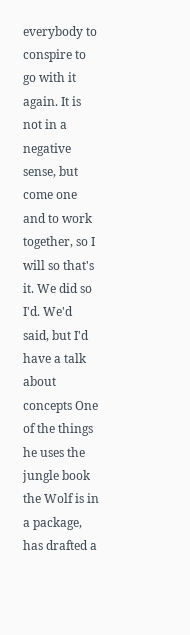everybody to conspire to go with it again. It is not in a negative sense, but come one and to work together, so I will so that's it. We did so I'd. We'd said, but I'd have a talk about concepts One of the things he uses the jungle book the Wolf is in a package, has drafted a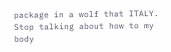package in a wolf that ITALY. Stop talking about how to my body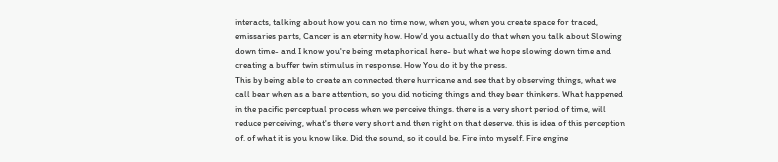interacts, talking about how you can no time now, when you, when you create space for traced, emissaries parts, Cancer is an eternity how. How'd you actually do that when you talk about Slowing down time- and I know you're being metaphorical here- but what we hope slowing down time and creating a buffer twin stimulus in response. How You do it by the press.
This by being able to create an connected there hurricane and see that by observing things, what we call bear when as a bare attention, so you did noticing things and they bear thinkers. What happened in the pacific perceptual process when we perceive things. there is a very short period of time, will reduce perceiving, what's there very short and then right on that deserve. this is idea of this perception of. of what it is you know like. Did the sound, so it could be. Fire into myself. Fire engine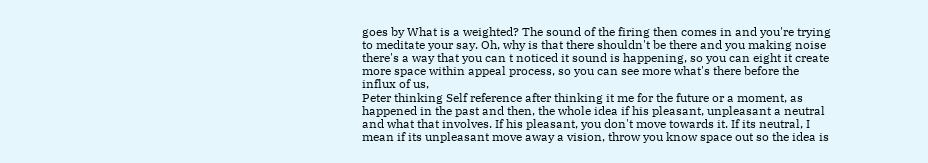goes by What is a weighted? The sound of the firing then comes in and you're trying to meditate your say. Oh, why is that there shouldn't be there and you making noise there's a way that you can t noticed it sound is happening, so you can eight it create more space within appeal process, so you can see more what's there before the influx of us,
Peter thinking Self reference after thinking it me for the future or a moment, as happened in the past and then, the whole idea if his pleasant, unpleasant a neutral and what that involves. If his pleasant, you don't move towards it. If its neutral, I mean if its unpleasant move away a vision, throw you know space out so the idea is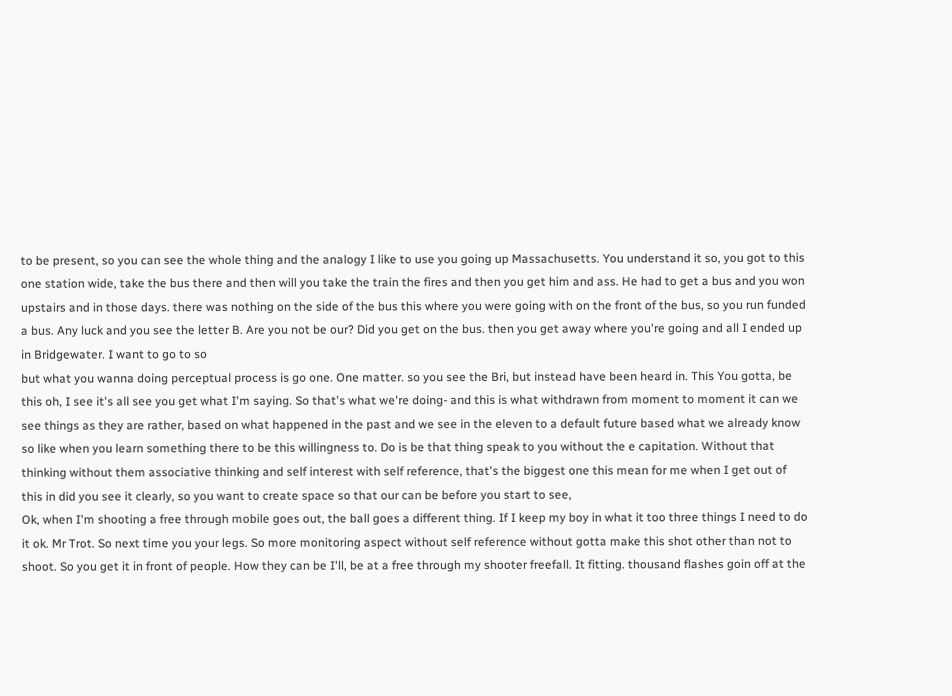to be present, so you can see the whole thing and the analogy I like to use you going up Massachusetts. You understand it so, you got to this one station wide, take the bus there and then will you take the train the fires and then you get him and ass. He had to get a bus and you won upstairs and in those days. there was nothing on the side of the bus this where you were going with on the front of the bus, so you run funded a bus. Any luck and you see the letter B. Are you not be our? Did you get on the bus. then you get away where you're going and all I ended up in Bridgewater. I want to go to so
but what you wanna doing perceptual process is go one. One matter. so you see the Bri, but instead have been heard in. This You gotta, be this oh, I see it's all see you get what I'm saying. So that's what we're doing- and this is what withdrawn from moment to moment it can we see things as they are rather, based on what happened in the past and we see in the eleven to a default future based what we already know so like when you learn something there to be this willingness to. Do is be that thing speak to you without the e capitation. Without that thinking without them associative thinking and self interest with self reference, that's the biggest one this mean for me when I get out of this in did you see it clearly, so you want to create space so that our can be before you start to see,
Ok, when I'm shooting a free through mobile goes out, the ball goes a different thing. If I keep my boy in what it too three things I need to do it ok. Mr Trot. So next time you your legs. So more monitoring aspect without self reference without gotta make this shot other than not to shoot. So you get it in front of people. How they can be I'll, be at a free through my shooter freefall. It fitting. thousand flashes goin off at the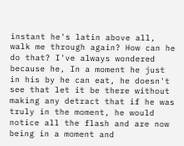instant he's latin above all, walk me through again? How can he do that? I've always wondered because he, In a moment he just in his by he can eat, he doesn't see that let it be there without making any detract that if he was truly in the moment, he would notice all the flash and are now being in a moment and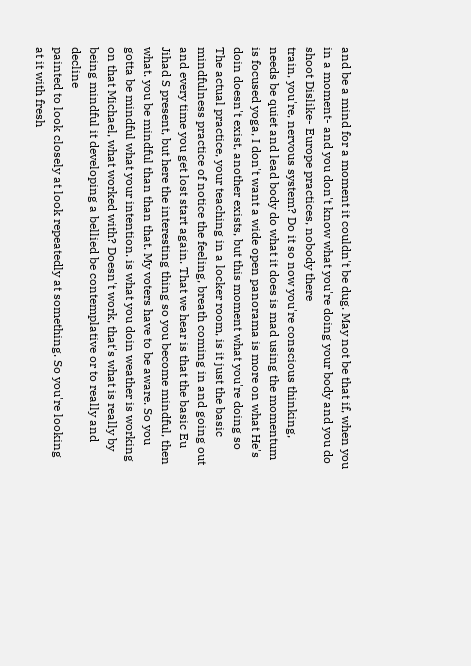and be a mind for a moment it couldn't be dug. May not be that if, when you in a moment- and you don't know what you're doing your body and you do shoot Dislike- Europe practices, nobody there
train, you're, nervous system? Do it so now you're conscious thinking, needs be quiet and lead body do what it does is mad using the momentum is focused yoga, I don't want a wide open panorama is more on what He's doin doesn't exist, another exists, but this moment what you're doing so The actual practice, your teaching in a locker room, is it just the basic mindfulness practice of notice the feeling, breath coming in and going out and every time you get lost start again. That we hear is that the basic Eu Jihad S present, but here the interesting thing so you become mindful, then what. you be mindful than than that. My voters have to be aware. So you gotta be mindful what your intention. is what you doin weather is working on that Michael, what worked with? Doesn't work, that's what is really by being mindful it developing a bellied be contemplative or to really and decline
painted to look closely at look repeatedly at something. So you're looking at it with fresh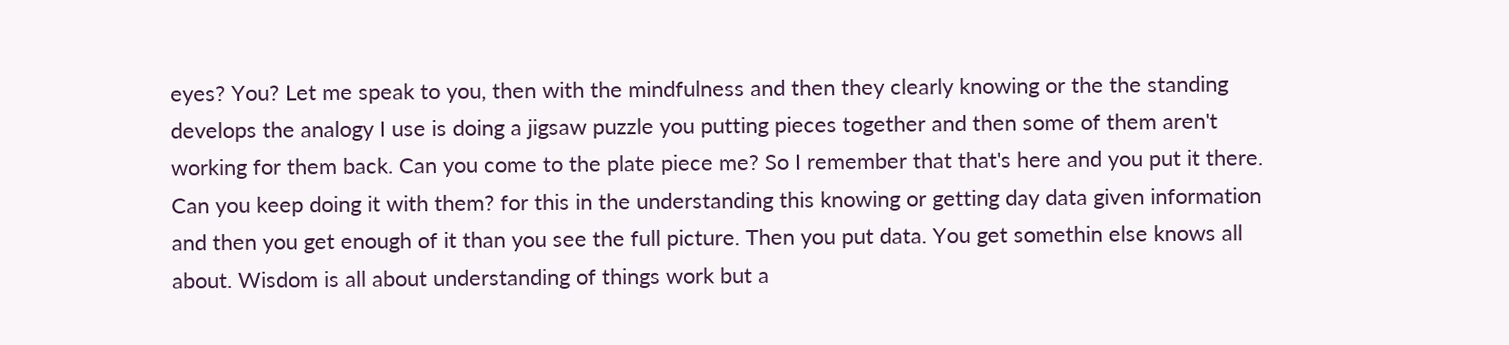eyes? You? Let me speak to you, then with the mindfulness and then they clearly knowing or the the standing develops the analogy I use is doing a jigsaw puzzle you putting pieces together and then some of them aren't working for them back. Can you come to the plate piece me? So I remember that that's here and you put it there. Can you keep doing it with them? for this in the understanding this knowing or getting day data given information and then you get enough of it than you see the full picture. Then you put data. You get somethin else knows all about. Wisdom is all about understanding of things work but a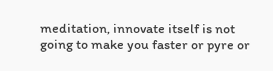meditation, innovate itself is not going to make you faster or pyre or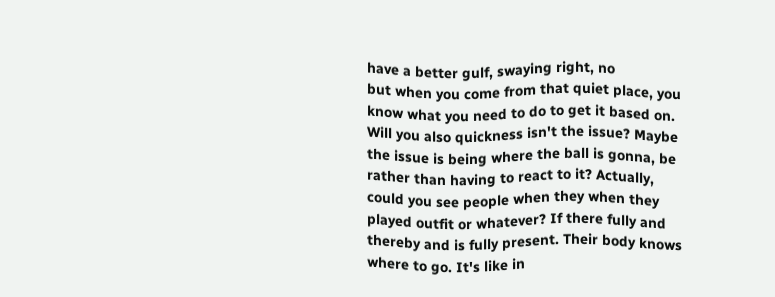have a better gulf, swaying right, no
but when you come from that quiet place, you know what you need to do to get it based on. Will you also quickness isn't the issue? Maybe the issue is being where the ball is gonna, be rather than having to react to it? Actually, could you see people when they when they played outfit or whatever? If there fully and thereby and is fully present. Their body knows where to go. It's like in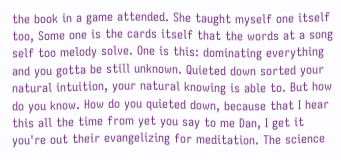the book in a game attended. She taught myself one itself too, Some one is the cards itself that the words at a song self too melody solve. One is this: dominating everything and you gotta be still unknown. Quieted down sorted your natural intuition, your natural knowing is able to. But how do you know. How do you quieted down, because that I hear this all the time from yet you say to me Dan, I get it you're out their evangelizing for meditation. The science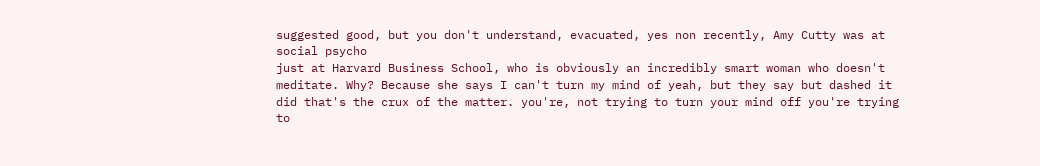suggested good, but you don't understand, evacuated, yes non recently, Amy Cutty was at social psycho
just at Harvard Business School, who is obviously an incredibly smart woman who doesn't meditate. Why? Because she says I can't turn my mind of yeah, but they say but dashed it did that's the crux of the matter. you're, not trying to turn your mind off you're trying to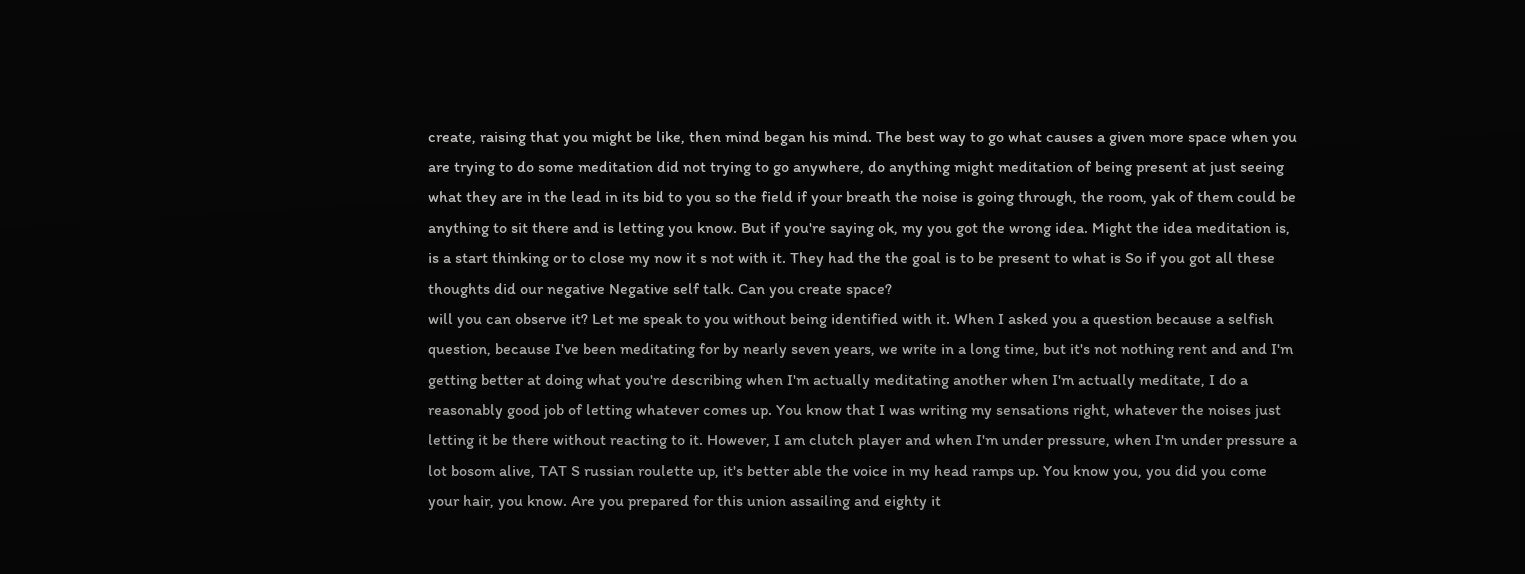create, raising that you might be like, then mind began his mind. The best way to go what causes a given more space when you are trying to do some meditation did not trying to go anywhere, do anything might meditation of being present at just seeing what they are in the lead in its bid to you so the field if your breath the noise is going through, the room, yak of them could be anything to sit there and is letting you know. But if you're saying ok, my you got the wrong idea. Might the idea meditation is, is a start thinking or to close my now it s not with it. They had the the goal is to be present to what is So if you got all these thoughts did our negative Negative self talk. Can you create space?
will you can observe it? Let me speak to you without being identified with it. When I asked you a question because a selfish question, because I've been meditating for by nearly seven years, we write in a long time, but it's not nothing rent and and I'm getting better at doing what you're describing when I'm actually meditating another when I'm actually meditate, I do a reasonably good job of letting whatever comes up. You know that I was writing my sensations right, whatever the noises just letting it be there without reacting to it. However, I am clutch player and when I'm under pressure, when I'm under pressure a lot bosom alive, TAT S russian roulette up, it's better able the voice in my head ramps up. You know you, you did you come your hair, you know. Are you prepared for this union assailing and eighty it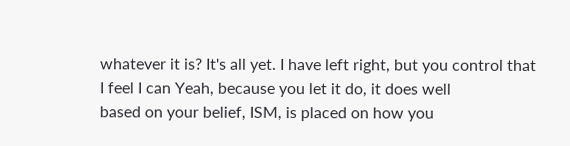whatever it is? It's all yet. I have left right, but you control that I feel I can Yeah, because you let it do, it does well
based on your belief, ISM, is placed on how you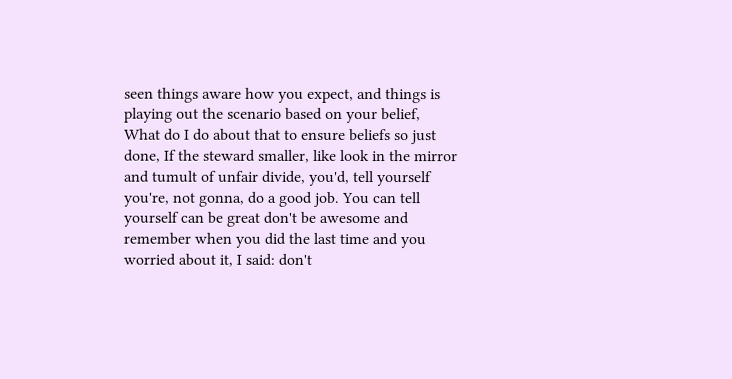seen things aware how you expect, and things is playing out the scenario based on your belief, What do I do about that to ensure beliefs so just done, If the steward smaller, like look in the mirror and tumult of unfair divide, you'd, tell yourself you're, not gonna, do a good job. You can tell yourself can be great don't be awesome and remember when you did the last time and you worried about it, I said: don't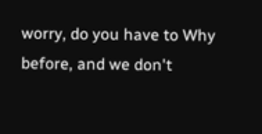worry, do you have to Why before, and we don't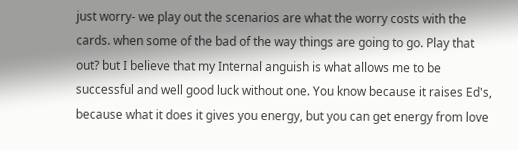just worry- we play out the scenarios are what the worry costs with the cards. when some of the bad of the way things are going to go. Play that out? but I believe that my Internal anguish is what allows me to be successful and well good luck without one. You know because it raises Ed's, because what it does it gives you energy, but you can get energy from love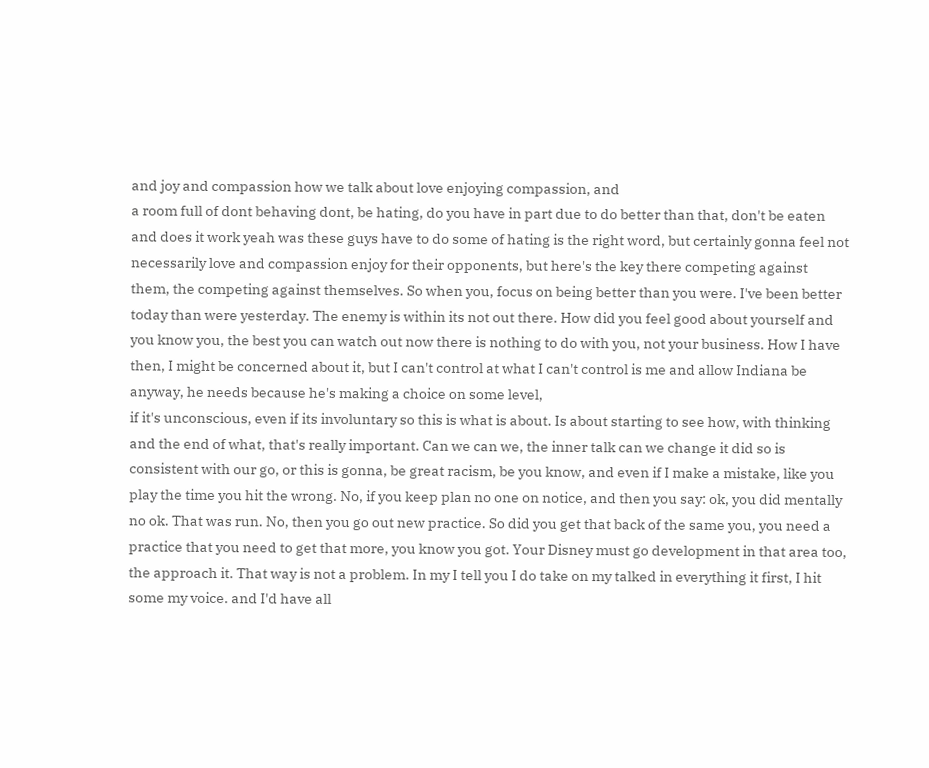and joy and compassion how we talk about love enjoying compassion, and
a room full of dont behaving dont, be hating, do you have in part due to do better than that, don't be eaten and does it work yeah was these guys have to do some of hating is the right word, but certainly gonna feel not necessarily love and compassion enjoy for their opponents, but here's the key there competing against them, the competing against themselves. So when you, focus on being better than you were. I've been better today than were yesterday. The enemy is within its not out there. How did you feel good about yourself and you know you, the best you can watch out now there is nothing to do with you, not your business. How I have then, I might be concerned about it, but I can't control at what I can't control is me and allow Indiana be anyway, he needs because he's making a choice on some level,
if it's unconscious, even if its involuntary so this is what is about. Is about starting to see how, with thinking and the end of what, that's really important. Can we can we, the inner talk can we change it did so is consistent with our go, or this is gonna, be great racism, be you know, and even if I make a mistake, like you play the time you hit the wrong. No, if you keep plan no one on notice, and then you say: ok, you did mentally no ok. That was run. No, then you go out new practice. So did you get that back of the same you, you need a practice that you need to get that more, you know you got. Your Disney must go development in that area too, the approach it. That way is not a problem. In my I tell you I do take on my talked in everything it first, I hit some my voice. and I'd have all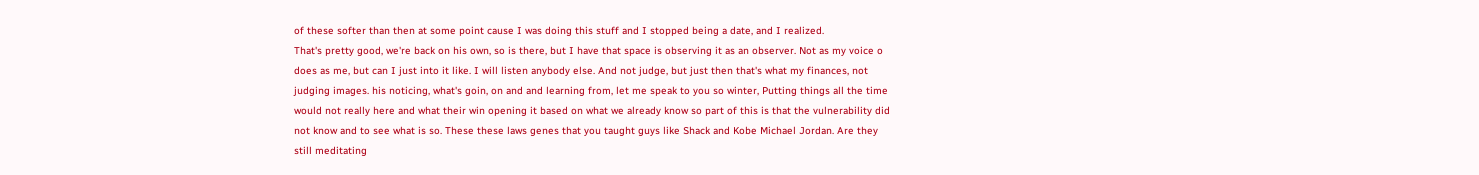of these softer than then at some point cause I was doing this stuff and I stopped being a date, and I realized.
That's pretty good, we're back on his own, so is there, but I have that space is observing it as an observer. Not as my voice o does as me, but can I just into it like. I will listen anybody else. And not judge, but just then that's what my finances, not judging images. his noticing, what's goin, on and and learning from, let me speak to you so winter, Putting things all the time would not really here and what their win opening it based on what we already know so part of this is that the vulnerability did not know and to see what is so. These these laws genes that you taught guys like Shack and Kobe Michael Jordan. Are they still meditating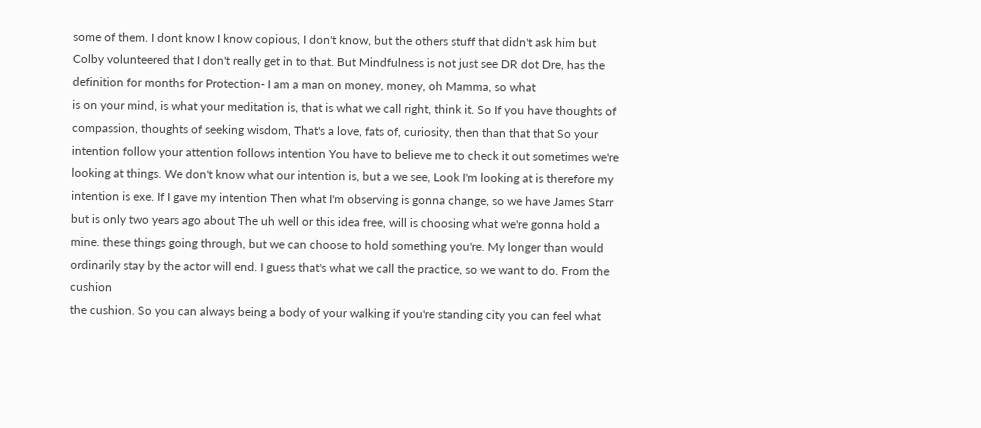some of them. I dont know I know copious, I don't know, but the others stuff that didn't ask him but Colby volunteered that I don't really get in to that. But Mindfulness is not just see DR dot Dre, has the definition for months for Protection- I am a man on money, money, oh Mamma, so what
is on your mind, is what your meditation is, that is what we call right, think it. So If you have thoughts of compassion, thoughts of seeking wisdom, That's a love, fats of, curiosity, then than that that So your intention follow your attention follows intention You have to believe me to check it out sometimes we're looking at things. We don't know what our intention is, but a we see, Look I'm looking at is therefore my intention is exe. If I gave my intention Then what I'm observing is gonna change, so we have James Starr but is only two years ago about The uh well or this idea free, will is choosing what we're gonna hold a mine. these things going through, but we can choose to hold something you're. My longer than would ordinarily stay by the actor will end. I guess that's what we call the practice, so we want to do. From the cushion
the cushion. So you can always being a body of your walking if you're standing city you can feel what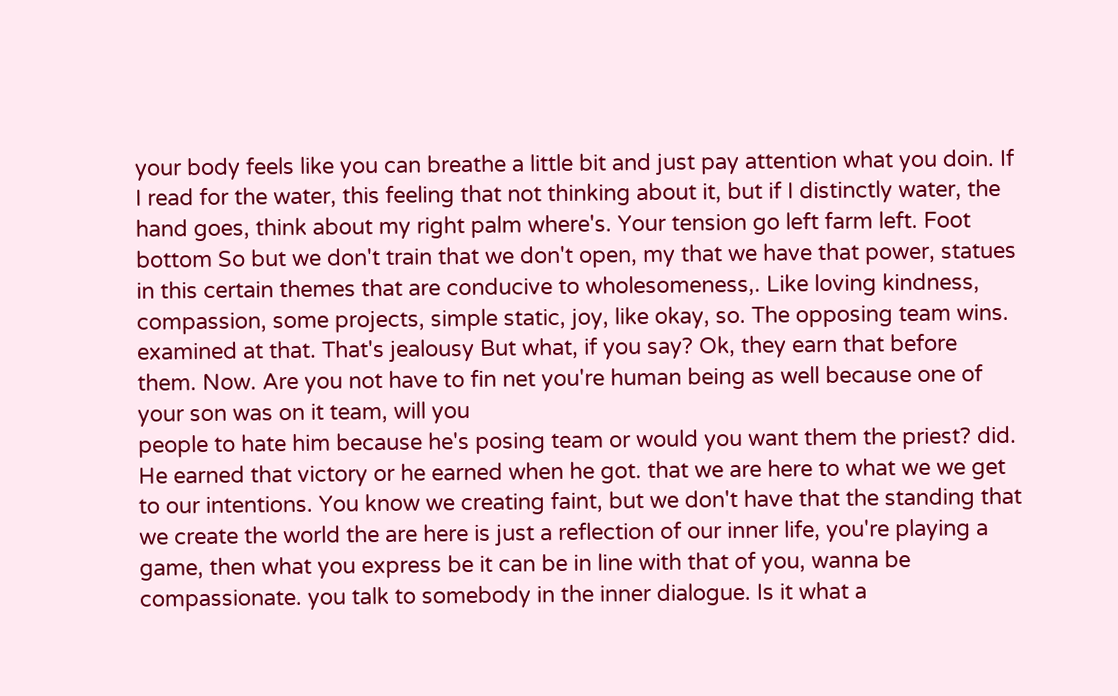your body feels like you can breathe a little bit and just pay attention what you doin. If I read for the water, this feeling that not thinking about it, but if I distinctly water, the hand goes, think about my right palm where's. Your tension go left farm left. Foot bottom So but we don't train that we don't open, my that we have that power, statues in this certain themes that are conducive to wholesomeness,. Like loving kindness, compassion, some projects, simple static, joy, like okay, so. The opposing team wins. examined at that. That's jealousy But what, if you say? Ok, they earn that before them. Now. Are you not have to fin net you're human being as well because one of your son was on it team, will you
people to hate him because he's posing team or would you want them the priest? did. He earned that victory or he earned when he got. that we are here to what we we get to our intentions. You know we creating faint, but we don't have that the standing that we create the world the are here is just a reflection of our inner life, you're playing a game, then what you express be it can be in line with that of you, wanna be compassionate. you talk to somebody in the inner dialogue. Is it what a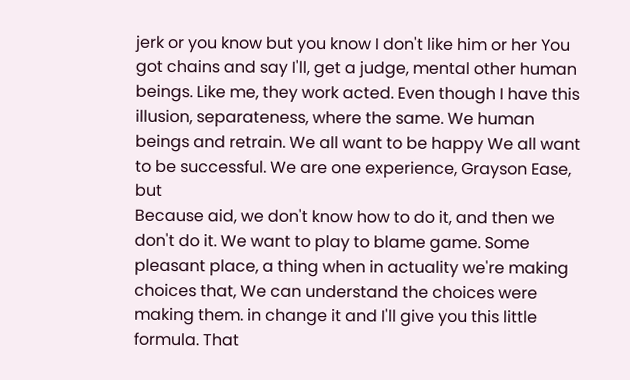jerk or you know but you know I don't like him or her You got chains and say I'll, get a judge, mental other human beings. Like me, they work acted. Even though I have this illusion, separateness, where the same. We human beings and retrain. We all want to be happy We all want to be successful. We are one experience, Grayson Ease, but
Because aid, we don't know how to do it, and then we don't do it. We want to play to blame game. Some pleasant place, a thing when in actuality we're making choices that, We can understand the choices were making them. in change it and I'll give you this little formula. That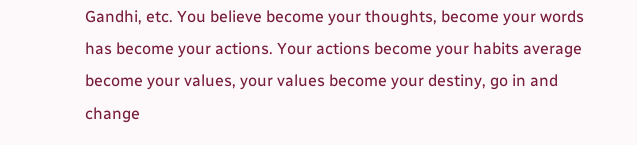Gandhi, etc. You believe become your thoughts, become your words has become your actions. Your actions become your habits average become your values, your values become your destiny, go in and change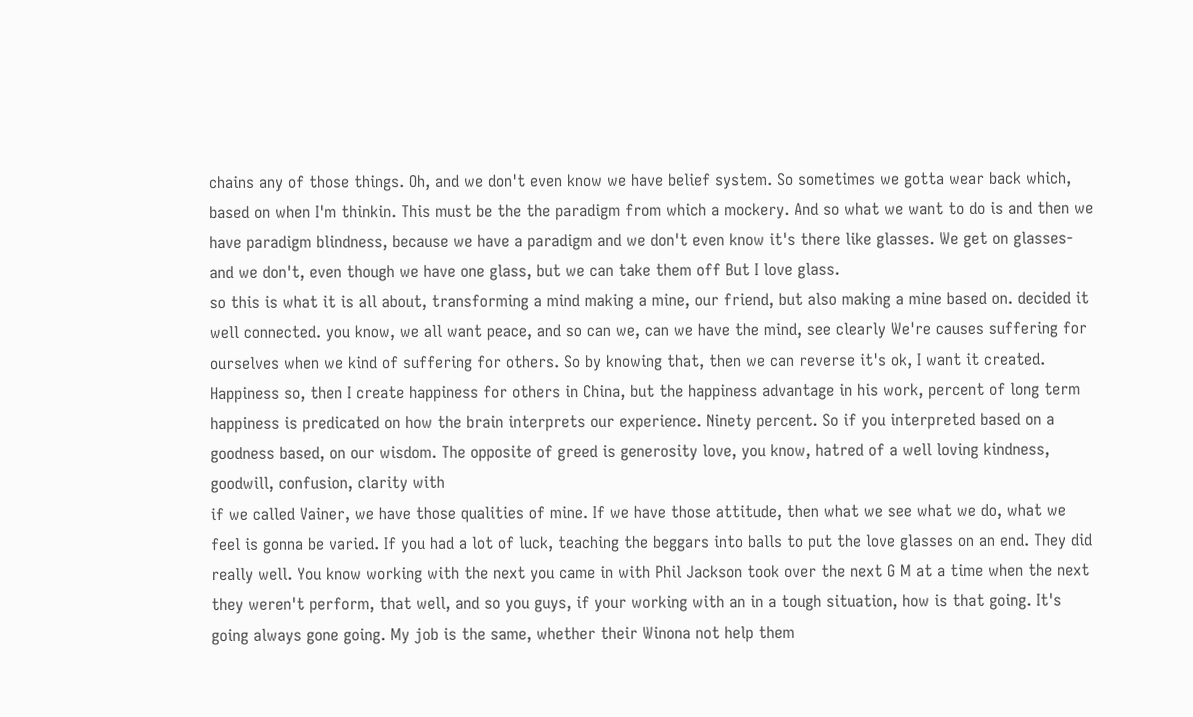chains any of those things. Oh, and we don't even know we have belief system. So sometimes we gotta wear back which, based on when I'm thinkin. This must be the the paradigm from which a mockery. And so what we want to do is and then we have paradigm blindness, because we have a paradigm and we don't even know it's there like glasses. We get on glasses- and we don't, even though we have one glass, but we can take them off But I love glass.
so this is what it is all about, transforming a mind making a mine, our friend, but also making a mine based on. decided it well connected. you know, we all want peace, and so can we, can we have the mind, see clearly We're causes suffering for ourselves when we kind of suffering for others. So by knowing that, then we can reverse it's ok, I want it created. Happiness so, then I create happiness for others in China, but the happiness advantage in his work, percent of long term happiness is predicated on how the brain interprets our experience. Ninety percent. So if you interpreted based on a goodness based, on our wisdom. The opposite of greed is generosity love, you know, hatred of a well loving kindness, goodwill, confusion, clarity with
if we called Vainer, we have those qualities of mine. If we have those attitude, then what we see what we do, what we feel is gonna be varied. If you had a lot of luck, teaching the beggars into balls to put the love glasses on an end. They did really well. You know working with the next you came in with Phil Jackson took over the next G M at a time when the next they weren't perform, that well, and so you guys, if your working with an in a tough situation, how is that going. It's going always gone going. My job is the same, whether their Winona not help them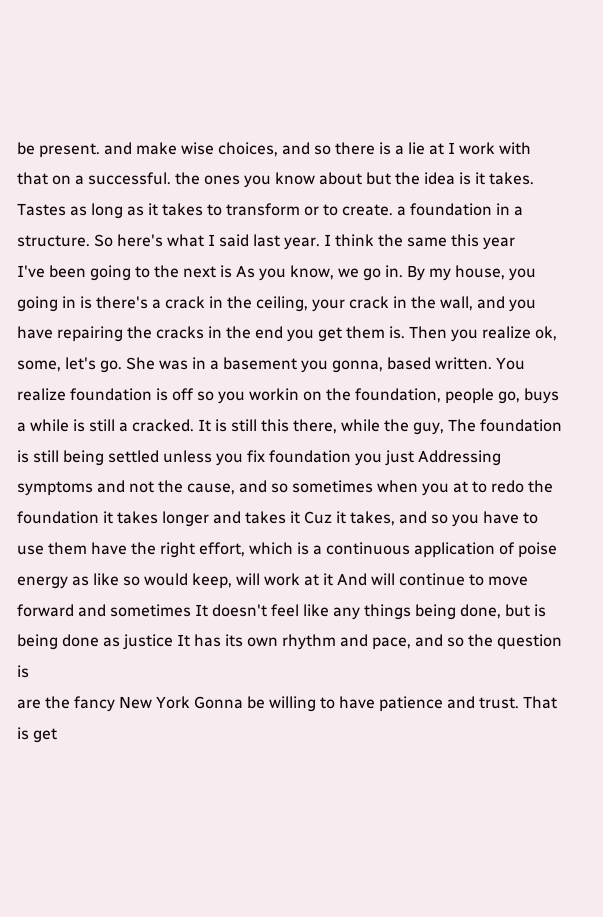be present. and make wise choices, and so there is a lie at I work with that on a successful. the ones you know about but the idea is it takes. Tastes as long as it takes to transform or to create. a foundation in a structure. So here's what I said last year. I think the same this year
I've been going to the next is As you know, we go in. By my house, you going in is there's a crack in the ceiling, your crack in the wall, and you have repairing the cracks in the end you get them is. Then you realize ok, some, let's go. She was in a basement you gonna, based written. You realize foundation is off so you workin on the foundation, people go, buys a while is still a cracked. It is still this there, while the guy, The foundation is still being settled unless you fix foundation you just Addressing symptoms and not the cause, and so sometimes when you at to redo the foundation it takes longer and takes it Cuz it takes, and so you have to use them have the right effort, which is a continuous application of poise energy as like so would keep, will work at it And will continue to move forward and sometimes It doesn't feel like any things being done, but is being done as justice It has its own rhythm and pace, and so the question is
are the fancy New York Gonna be willing to have patience and trust. That is get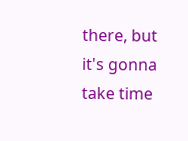there, but it's gonna take time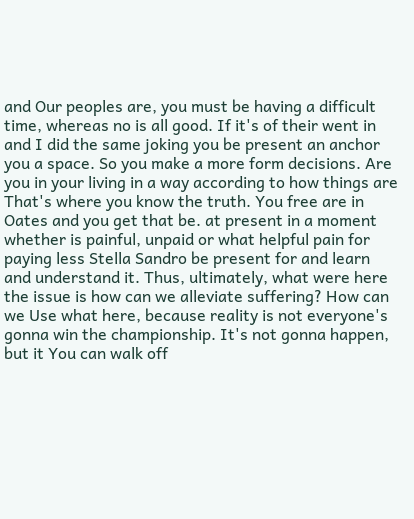and Our peoples are, you must be having a difficult time, whereas no is all good. If it's of their went in and I did the same joking you be present an anchor you a space. So you make a more form decisions. Are you in your living in a way according to how things are That's where you know the truth. You free are in Oates and you get that be. at present in a moment whether is painful, unpaid or what helpful pain for paying less Stella Sandro be present for and learn and understand it. Thus, ultimately, what were here the issue is how can we alleviate suffering? How can we Use what here, because reality is not everyone's gonna win the championship. It's not gonna happen, but it You can walk off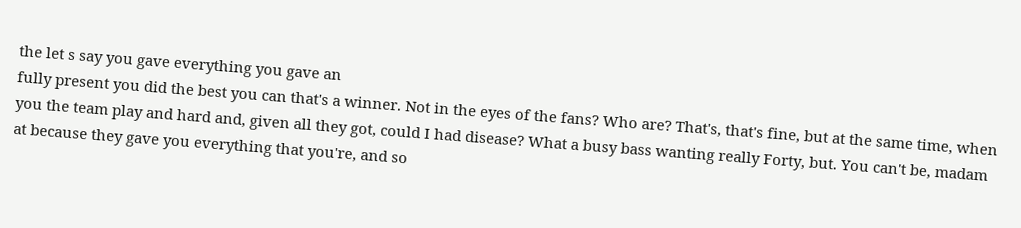the let s say you gave everything you gave an
fully present you did the best you can that's a winner. Not in the eyes of the fans? Who are? That's, that's fine, but at the same time, when you the team play and hard and, given all they got, could I had disease? What a busy bass wanting really Forty, but. You can't be, madam at because they gave you everything that you're, and so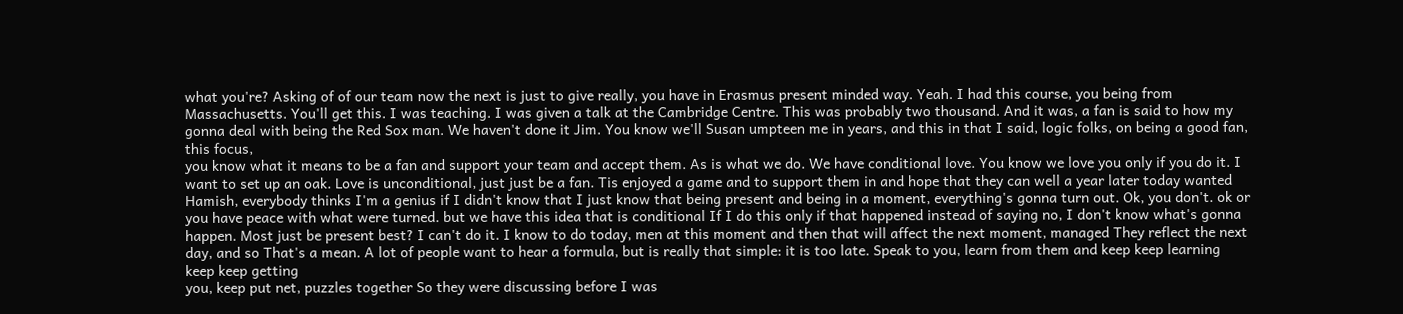what you're? Asking of of our team now the next is just to give really, you have in Erasmus present minded way. Yeah. I had this course, you being from Massachusetts. You'll get this. I was teaching. I was given a talk at the Cambridge Centre. This was probably two thousand. And it was, a fan is said to how my gonna deal with being the Red Sox man. We haven't done it Jim. You know we'll Susan umpteen me in years, and this in that I said, logic folks, on being a good fan, this focus,
you know what it means to be a fan and support your team and accept them. As is what we do. We have conditional love. You know we love you only if you do it. I want to set up an oak. Love is unconditional, just just be a fan. Tis enjoyed a game and to support them in and hope that they can well a year later today wanted Hamish, everybody thinks I'm a genius if I didn't know that I just know that being present and being in a moment, everything's gonna turn out. Ok, you don't. ok or you have peace with what were turned. but we have this idea that is conditional If I do this only if that happened instead of saying no, I don't know what's gonna happen. Most just be present best? I can't do it. I know to do today, men at this moment and then that will affect the next moment, managed They reflect the next day, and so That's a mean. A lot of people want to hear a formula, but is really that simple: it is too late. Speak to you, learn from them and keep keep learning keep keep getting
you, keep put net, puzzles together So they were discussing before I was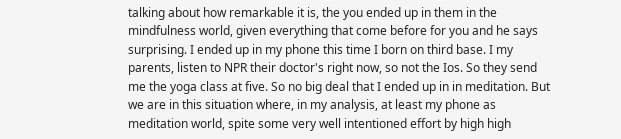talking about how remarkable it is, the you ended up in them in the mindfulness world, given everything that come before for you and he says surprising. I ended up in my phone this time I born on third base. I my parents, listen to NPR their doctor's right now, so not the Ios. So they send me the yoga class at five. So no big deal that I ended up in in meditation. But we are in this situation where, in my analysis, at least my phone as meditation world, spite some very well intentioned effort by high high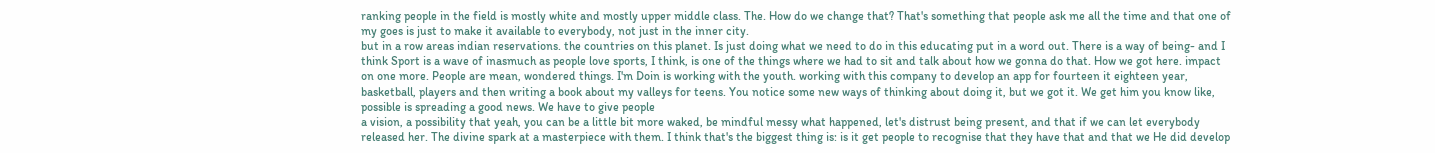ranking people in the field is mostly white and mostly upper middle class. The. How do we change that? That's something that people ask me all the time and that one of my goes is just to make it available to everybody, not just in the inner city.
but in a row areas indian reservations. the countries on this planet. Is just doing what we need to do in this educating put in a word out. There is a way of being- and I think Sport is a wave of inasmuch as people love sports, I think, is one of the things where we had to sit and talk about how we gonna do that. How we got here. impact on one more. People are mean, wondered things. I'm Doin is working with the youth. working with this company to develop an app for fourteen it eighteen year, basketball, players and then writing a book about my valleys for teens. You notice some new ways of thinking about doing it, but we got it. We get him you know like, possible is spreading a good news. We have to give people
a vision, a possibility that yeah, you can be a little bit more waked, be mindful messy what happened, let's distrust being present, and that if we can let everybody released her. The divine spark at a masterpiece with them. I think that's the biggest thing is: is it get people to recognise that they have that and that we He did develop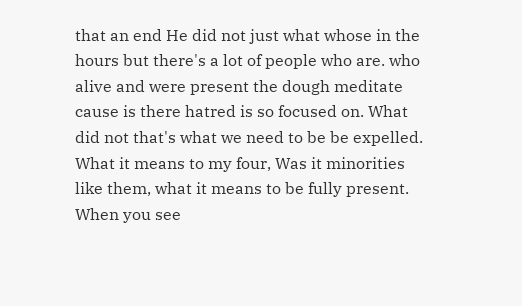that an end He did not just what whose in the hours but there's a lot of people who are. who alive and were present the dough meditate cause is there hatred is so focused on. What did not that's what we need to be be expelled. What it means to my four, Was it minorities like them, what it means to be fully present. When you see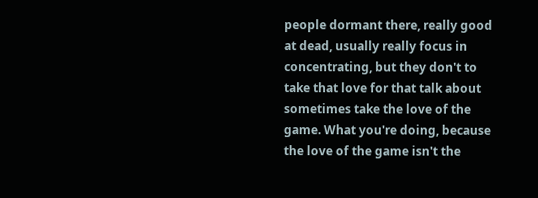people dormant there, really good at dead, usually really focus in concentrating, but they don't to take that love for that talk about sometimes take the love of the game. What you're doing, because the love of the game isn't the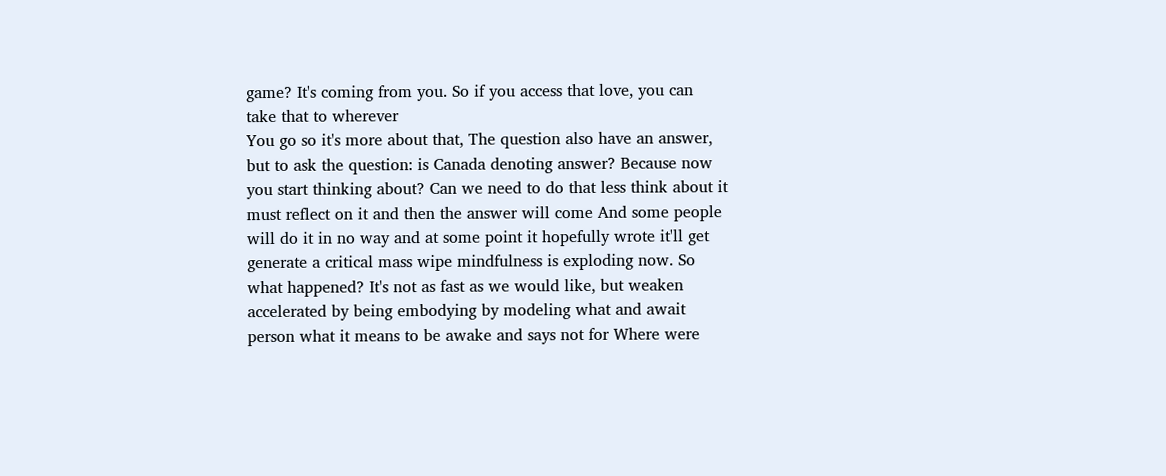game? It's coming from you. So if you access that love, you can take that to wherever
You go so it's more about that, The question also have an answer, but to ask the question: is Canada denoting answer? Because now you start thinking about? Can we need to do that less think about it must reflect on it and then the answer will come And some people will do it in no way and at some point it hopefully wrote it'll get generate a critical mass wipe mindfulness is exploding now. So what happened? It's not as fast as we would like, but weaken accelerated by being embodying by modeling what and await person what it means to be awake and says not for Where were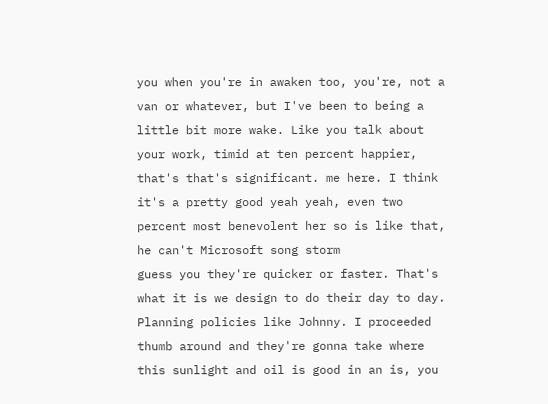you when you're in awaken too, you're, not a van or whatever, but I've been to being a little bit more wake. Like you talk about your work, timid at ten percent happier, that's that's significant. me here. I think it's a pretty good yeah yeah, even two percent most benevolent her so is like that, he can't Microsoft song storm
guess you they're quicker or faster. That's what it is we design to do their day to day. Planning policies like Johnny. I proceeded thumb around and they're gonna take where this sunlight and oil is good in an is, you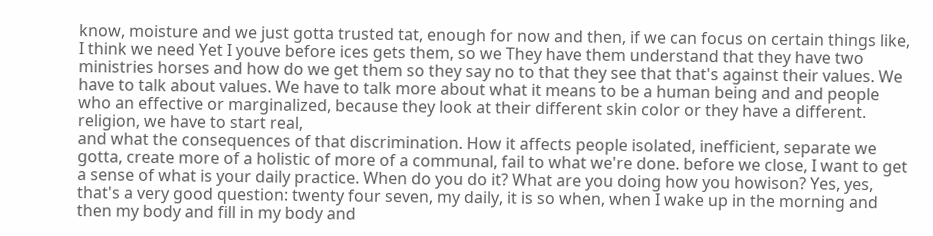know, moisture and we just gotta trusted tat, enough for now and then, if we can focus on certain things like, I think we need Yet I youve before ices gets them, so we They have them understand that they have two ministries horses and how do we get them so they say no to that they see that that's against their values. We have to talk about values. We have to talk more about what it means to be a human being and and people who an effective or marginalized, because they look at their different skin color or they have a different. religion, we have to start real,
and what the consequences of that discrimination. How it affects people isolated, inefficient, separate we gotta, create more of a holistic of more of a communal, fail to what we're done. before we close, I want to get a sense of what is your daily practice. When do you do it? What are you doing how you howison? Yes, yes, that's a very good question: twenty four seven, my daily, it is so when, when I wake up in the morning and then my body and fill in my body and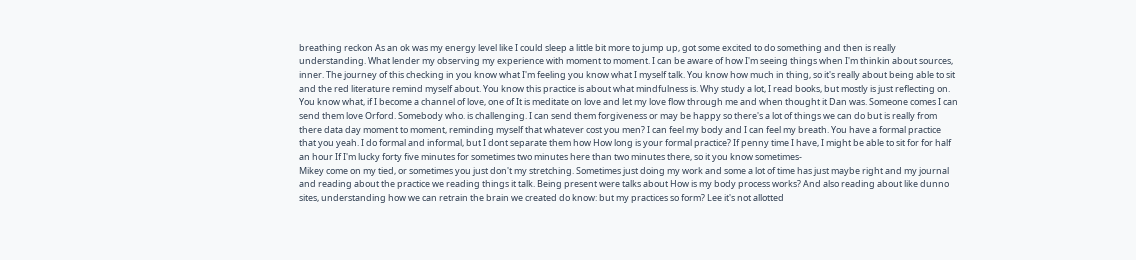breathing reckon As an ok was my energy level like I could sleep a little bit more to jump up, got some excited to do something and then is really understanding. What lender my observing my experience with moment to moment. I can be aware of how I'm seeing things when I'm thinkin about sources, inner. The journey of this checking in you know what I'm feeling you know what I myself talk. You know how much in thing, so it's really about being able to sit
and the red literature remind myself about. You know this practice is about what mindfulness is. Why study a lot, I read books, but mostly is just reflecting on. You know what, if I become a channel of love, one of It is meditate on love and let my love flow through me and when thought it Dan was. Someone comes I can send them love Orford. Somebody who. is challenging. I can send them forgiveness or may be happy so there's a lot of things we can do but is really from there data day moment to moment, reminding myself that whatever cost you men? I can feel my body and I can feel my breath. You have a formal practice that you yeah. I do formal and informal, but I dont separate them how How long is your formal practice? If penny time I have, I might be able to sit for for half an hour If I'm lucky forty five minutes for sometimes two minutes here than two minutes there, so it you know sometimes-
Mikey come on my tied, or sometimes you just don't my stretching. Sometimes just doing my work and some a lot of time has just maybe right and my journal and reading about the practice we reading things it talk. Being present were talks about How is my body process works? And also reading about like dunno sites, understanding how we can retrain the brain we created do know: but my practices so form? Lee it's not allotted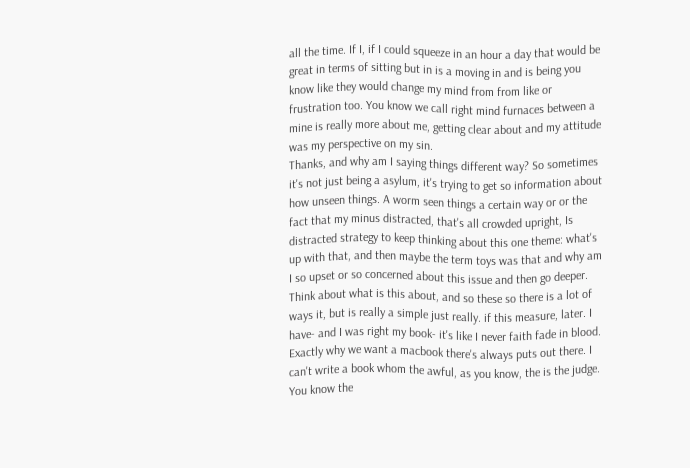all the time. If I, if I could squeeze in an hour a day that would be great in terms of sitting but in is a moving in and is being you know like they would change my mind from from like or frustration too. You know we call right mind furnaces between a mine is really more about me, getting clear about and my attitude was my perspective on my sin.
Thanks, and why am I saying things different way? So sometimes it's not just being a asylum, it's trying to get so information about how unseen things. A worm seen things a certain way or or the fact that my minus distracted, that's all crowded upright, Is distracted strategy to keep thinking about this one theme: what's up with that, and then maybe the term toys was that and why am I so upset or so concerned about this issue and then go deeper. Think about what is this about, and so these so there is a lot of ways it, but is really a simple just really. if this measure, later. I have- and I was right my book- it's like I never faith fade in blood. Exactly why we want a macbook there's always puts out there. I can't write a book whom the awful, as you know, the is the judge. You know the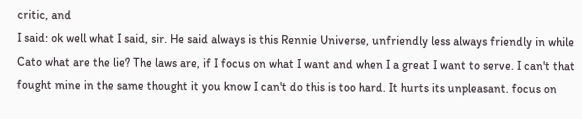critic, and
I said: ok well what I said, sir. He said always is this Rennie Universe, unfriendly less always friendly in while Cato what are the lie? The laws are, if I focus on what I want and when I a great I want to serve. I can't that fought mine in the same thought it you know I can't do this is too hard. It hurts its unpleasant. focus on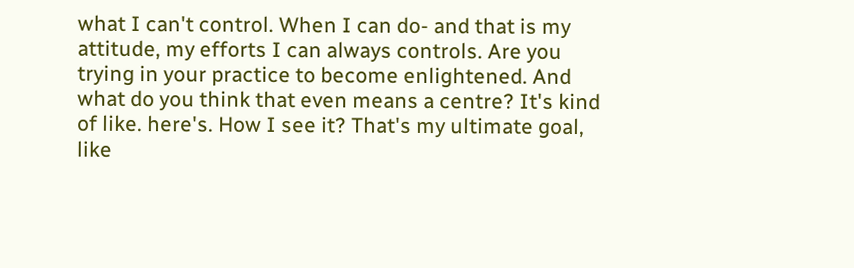what I can't control. When I can do- and that is my attitude, my efforts I can always controls. Are you trying in your practice to become enlightened. And what do you think that even means a centre? It's kind of like. here's. How I see it? That's my ultimate goal, like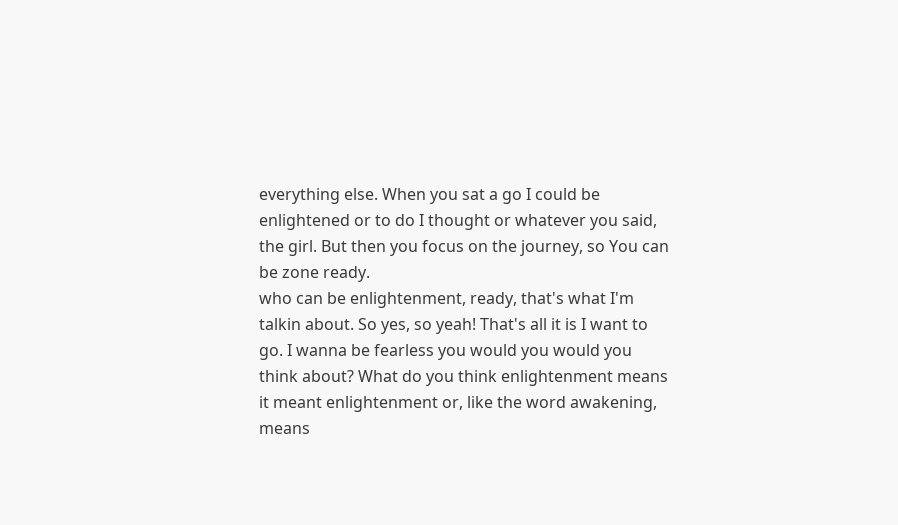everything else. When you sat a go I could be enlightened or to do I thought or whatever you said, the girl. But then you focus on the journey, so You can be zone ready.
who can be enlightenment, ready, that's what I'm talkin about. So yes, so yeah! That's all it is I want to go. I wanna be fearless you would you would you think about? What do you think enlightenment means it meant enlightenment or, like the word awakening, means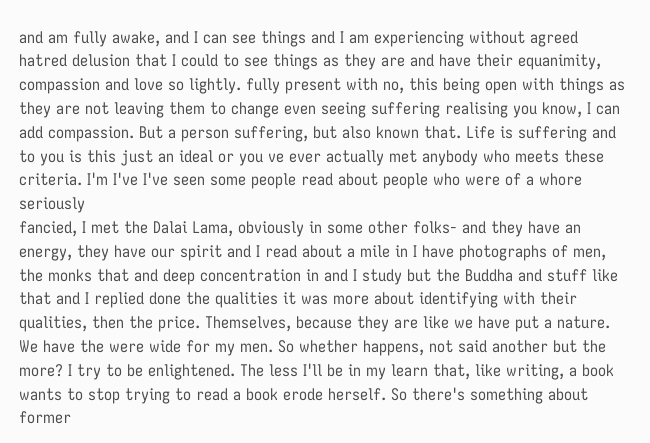and am fully awake, and I can see things and I am experiencing without agreed hatred delusion that I could to see things as they are and have their equanimity, compassion and love so lightly. fully present with no, this being open with things as they are not leaving them to change even seeing suffering realising you know, I can add compassion. But a person suffering, but also known that. Life is suffering and to you is this just an ideal or you ve ever actually met anybody who meets these criteria. I'm I've I've seen some people read about people who were of a whore seriously
fancied, I met the Dalai Lama, obviously in some other folks- and they have an energy, they have our spirit and I read about a mile in I have photographs of men, the monks that and deep concentration in and I study but the Buddha and stuff like that and I replied done the qualities it was more about identifying with their qualities, then the price. Themselves, because they are like we have put a nature. We have the were wide for my men. So whether happens, not said another but the more? I try to be enlightened. The less I'll be in my learn that, like writing, a book wants to stop trying to read a book erode herself. So there's something about former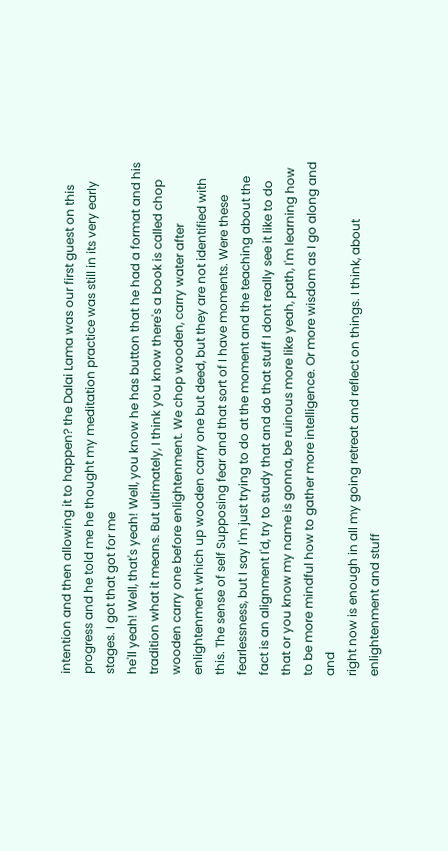intention and then allowing it to happen? the Dalai Lama was our first guest on this progress and he told me he thought my meditation practice was still in its very early stages. I got that got for me
he'll yeah! Well, that's yeah! Well, you know he has button that he had a format and his tradition what it means. But ultimately, I think you know there's a book is called chop wooden carry one before enlightenment. We chop wooden, carry water after enlightenment which up wooden carry one but deed, but they are not identified with this. The sense of self Supposing fear and that sort of I have moments. Were these fearlessness, but I say I'm just trying to do at the moment and the teaching about the fact is an alignment I'd, try to study that and do that stuff I dont really see it like to do that or you know my name is gonna, be ruinous more like yeah, path, I'm learning how to be more mindful how to gather more intelligence. Or more wisdom as I go along and and
right now is enough in all my going retreat and reflect on things. I think, about enlightenment and stuff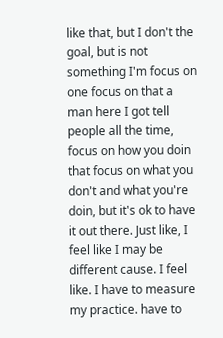like that, but I don't the goal, but is not something I'm focus on one focus on that a man here I got tell people all the time, focus on how you doin that focus on what you don't and what you're doin, but it's ok to have it out there. Just like, I feel like I may be different cause. I feel like. I have to measure my practice. have to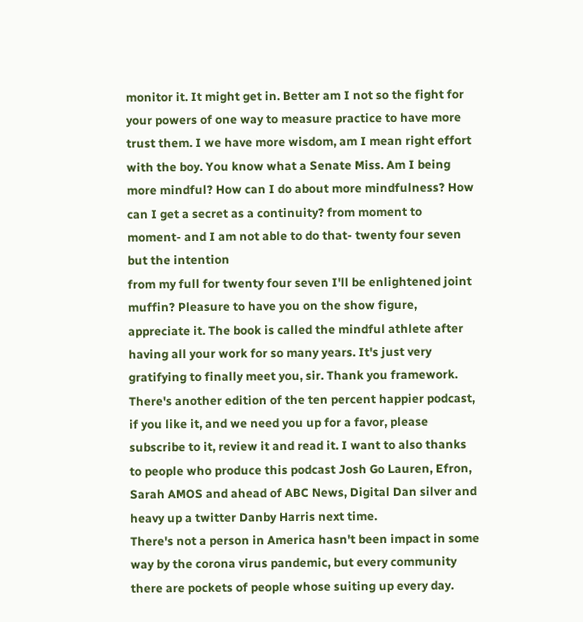monitor it. It might get in. Better am I not so the fight for your powers of one way to measure practice to have more trust them. I we have more wisdom, am I mean right effort with the boy. You know what a Senate Miss. Am I being more mindful? How can I do about more mindfulness? How can I get a secret as a continuity? from moment to moment- and I am not able to do that- twenty four seven but the intention
from my full for twenty four seven I'll be enlightened joint muffin? Pleasure to have you on the show figure, appreciate it. The book is called the mindful athlete after having all your work for so many years. It's just very gratifying to finally meet you, sir. Thank you framework. There's another edition of the ten percent happier podcast, if you like it, and we need you up for a favor, please subscribe to it, review it and read it. I want to also thanks to people who produce this podcast Josh Go Lauren, Efron, Sarah AMOS and ahead of ABC News, Digital Dan silver and heavy up a twitter Danby Harris next time.
There's not a person in America hasn't been impact in some way by the corona virus pandemic, but every community there are pockets of people whose suiting up every day.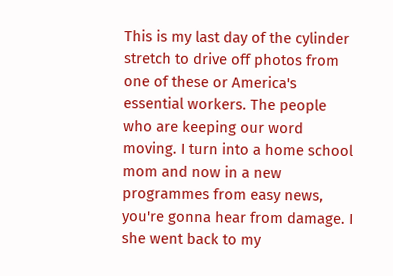This is my last day of the cylinder stretch to drive off photos from one of these or America's essential workers. The people who are keeping our word moving. I turn into a home school mom and now in a new programmes from easy news, you're gonna hear from damage. I she went back to my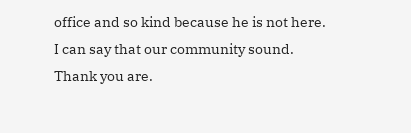office and so kind because he is not here. I can say that our community sound. Thank you are.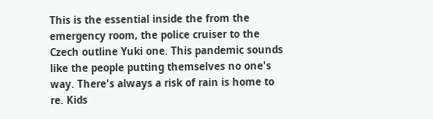This is the essential inside the from the emergency room, the police cruiser to the Czech outline Yuki one. This pandemic sounds like the people putting themselves no one's way. There's always a risk of rain is home to re. Kids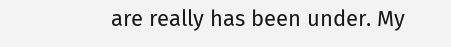are really has been under. My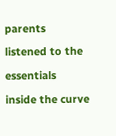parents listened to the essentials inside the curve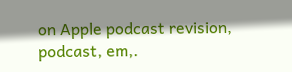on Apple podcast revision, podcast, em,.